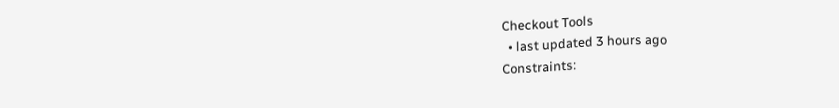Checkout Tools
  • last updated 3 hours ago
Constraints: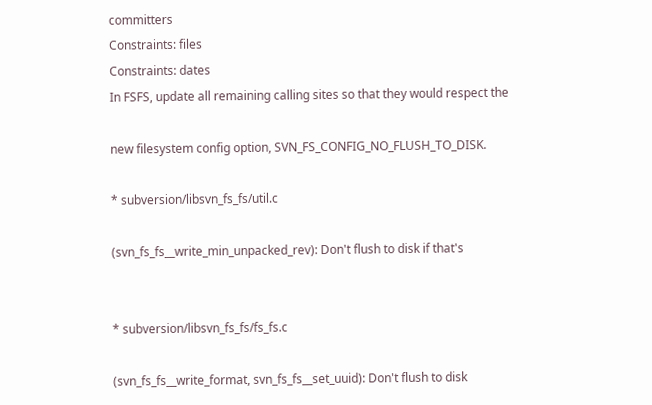committers
Constraints: files
Constraints: dates
In FSFS, update all remaining calling sites so that they would respect the

new filesystem config option, SVN_FS_CONFIG_NO_FLUSH_TO_DISK.

* subversion/libsvn_fs_fs/util.c

(svn_fs_fs__write_min_unpacked_rev): Don't flush to disk if that's


* subversion/libsvn_fs_fs/fs_fs.c

(svn_fs_fs__write_format, svn_fs_fs__set_uuid): Don't flush to disk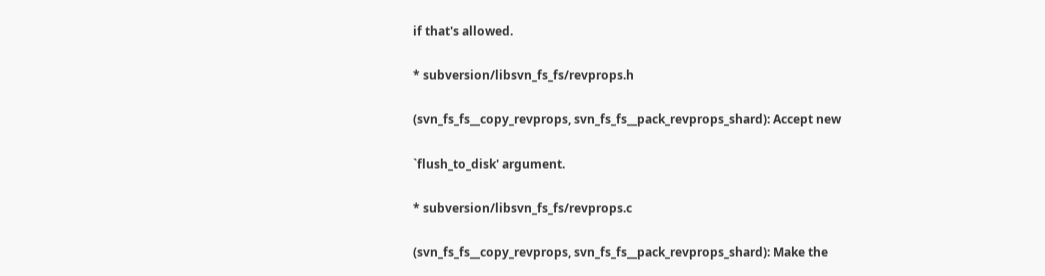if that's allowed.

* subversion/libsvn_fs_fs/revprops.h

(svn_fs_fs__copy_revprops, svn_fs_fs__pack_revprops_shard): Accept new

`flush_to_disk' argument.

* subversion/libsvn_fs_fs/revprops.c

(svn_fs_fs__copy_revprops, svn_fs_fs__pack_revprops_shard): Make the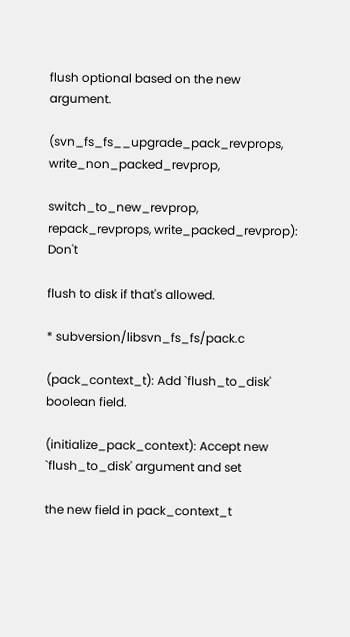flush optional based on the new argument.

(svn_fs_fs__upgrade_pack_revprops, write_non_packed_revprop,

switch_to_new_revprop, repack_revprops, write_packed_revprop): Don't

flush to disk if that's allowed.

* subversion/libsvn_fs_fs/pack.c

(pack_context_t): Add `flush_to_disk' boolean field.

(initialize_pack_context): Accept new `flush_to_disk' argument and set

the new field in pack_context_t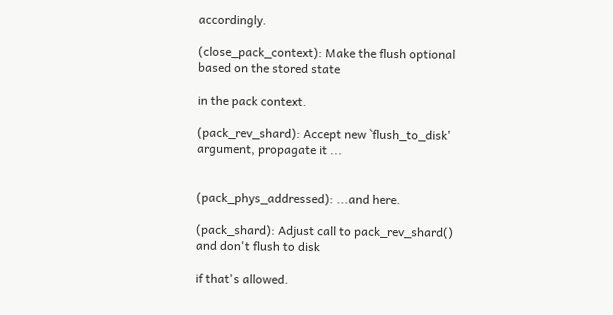accordingly.

(close_pack_context): Make the flush optional based on the stored state

in the pack context.

(pack_rev_shard): Accept new `flush_to_disk' argument, propagate it ...


(pack_phys_addressed): ...and here.

(pack_shard): Adjust call to pack_rev_shard() and don't flush to disk

if that's allowed.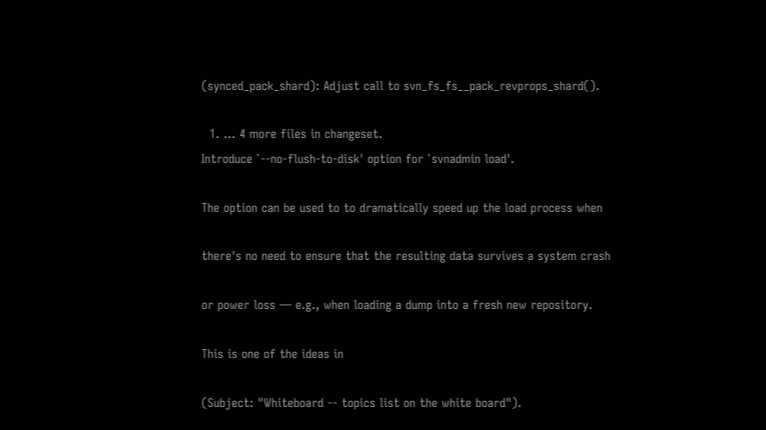(synced_pack_shard): Adjust call to svn_fs_fs__pack_revprops_shard().

  1. … 4 more files in changeset.
Introduce `--no-flush-to-disk' option for `svnadmin load'.

The option can be used to to dramatically speed up the load process when

there's no need to ensure that the resulting data survives a system crash

or power loss — e.g., when loading a dump into a fresh new repository.

This is one of the ideas in

(Subject: "Whiteboard -- topics list on the white board").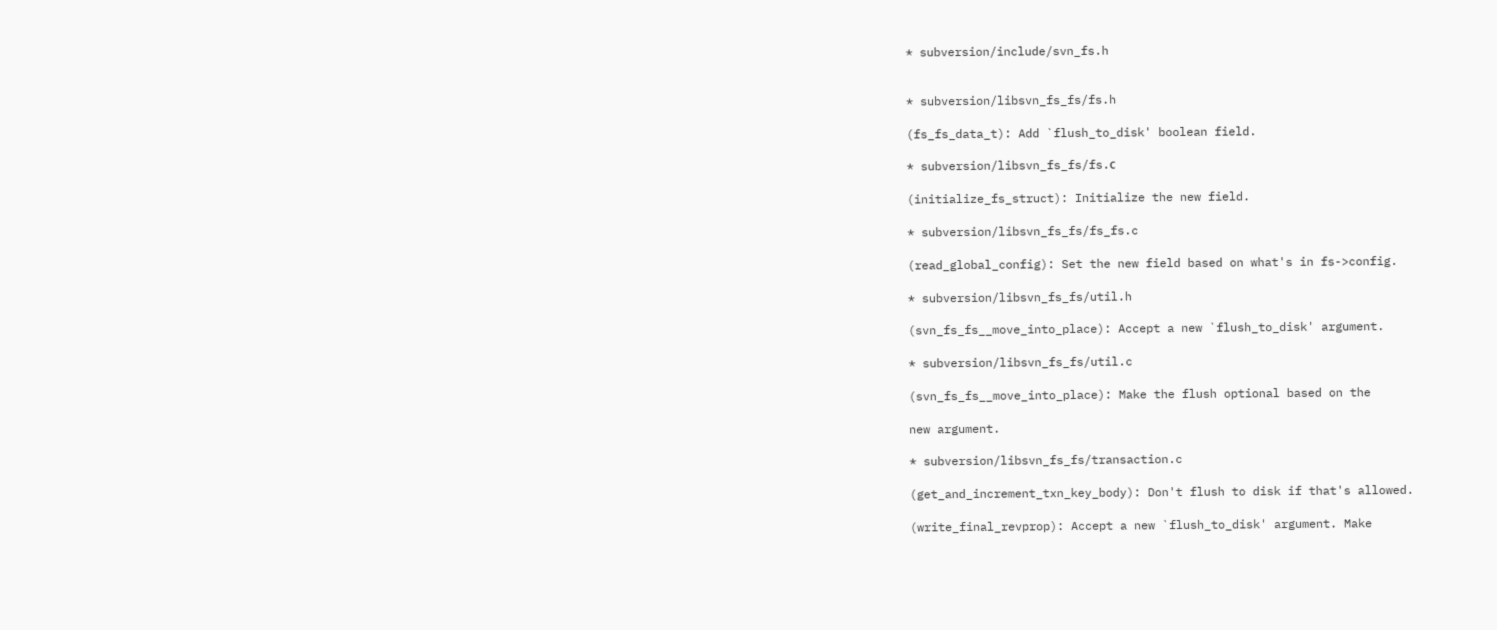* subversion/include/svn_fs.h


* subversion/libsvn_fs_fs/fs.h

(fs_fs_data_t): Add `flush_to_disk' boolean field.

* subversion/libsvn_fs_fs/fs.с

(initialize_fs_struct): Initialize the new field.

* subversion/libsvn_fs_fs/fs_fs.c

(read_global_config): Set the new field based on what's in fs->config.

* subversion/libsvn_fs_fs/util.h

(svn_fs_fs__move_into_place): Accept a new `flush_to_disk' argument.

* subversion/libsvn_fs_fs/util.c

(svn_fs_fs__move_into_place): Make the flush optional based on the

new argument.

* subversion/libsvn_fs_fs/transaction.c

(get_and_increment_txn_key_body): Don't flush to disk if that's allowed.

(write_final_revprop): Accept a new `flush_to_disk' argument. Make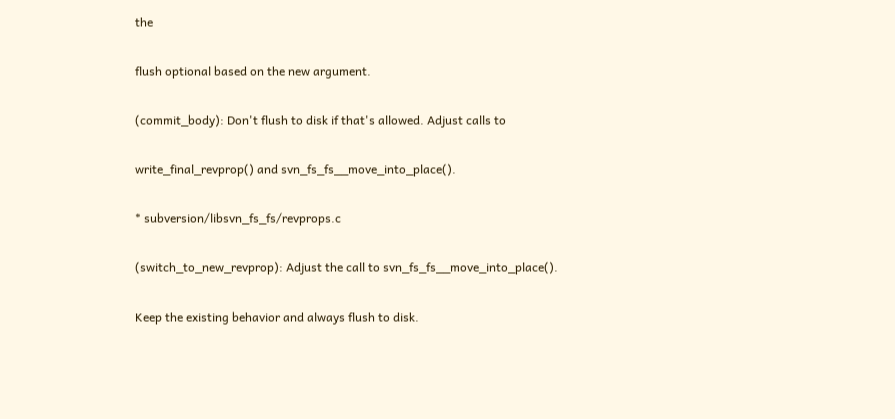the

flush optional based on the new argument.

(commit_body): Don't flush to disk if that's allowed. Adjust calls to

write_final_revprop() and svn_fs_fs__move_into_place().

* subversion/libsvn_fs_fs/revprops.c

(switch_to_new_revprop): Adjust the call to svn_fs_fs__move_into_place().

Keep the existing behavior and always flush to disk.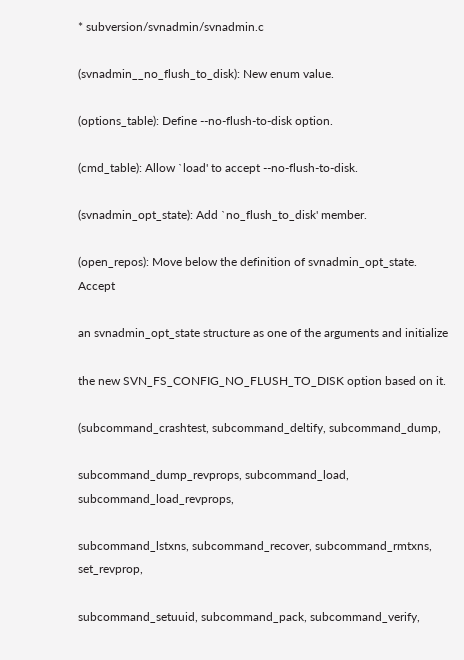* subversion/svnadmin/svnadmin.c

(svnadmin__no_flush_to_disk): New enum value.

(options_table): Define --no-flush-to-disk option.

(cmd_table): Allow `load' to accept --no-flush-to-disk.

(svnadmin_opt_state): Add `no_flush_to_disk' member.

(open_repos): Move below the definition of svnadmin_opt_state. Accept

an svnadmin_opt_state structure as one of the arguments and initialize

the new SVN_FS_CONFIG_NO_FLUSH_TO_DISK option based on it.

(subcommand_crashtest, subcommand_deltify, subcommand_dump,

subcommand_dump_revprops, subcommand_load, subcommand_load_revprops,

subcommand_lstxns, subcommand_recover, subcommand_rmtxns, set_revprop,

subcommand_setuuid, subcommand_pack, subcommand_verify,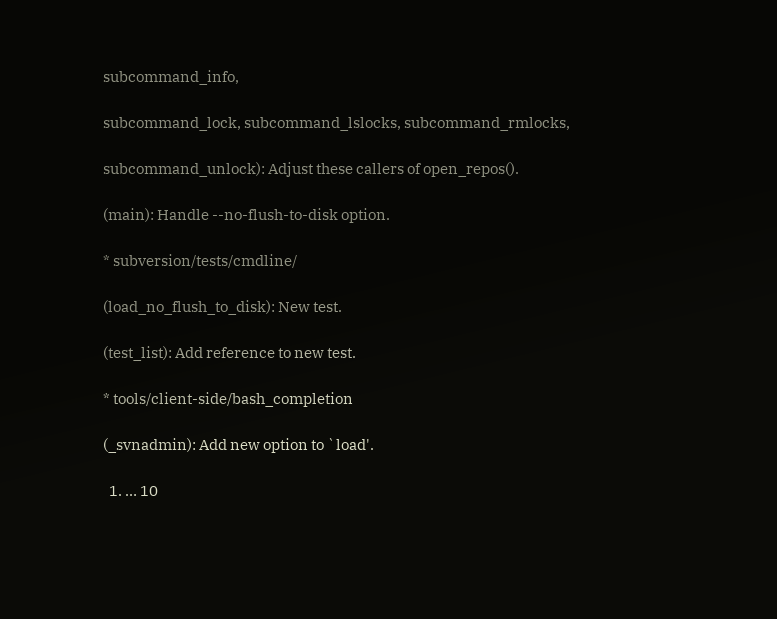subcommand_info,

subcommand_lock, subcommand_lslocks, subcommand_rmlocks,

subcommand_unlock): Adjust these callers of open_repos().

(main): Handle --no-flush-to-disk option.

* subversion/tests/cmdline/

(load_no_flush_to_disk): New test.

(test_list): Add reference to new test.

* tools/client-side/bash_completion

(_svnadmin): Add new option to `load'.

  1. … 10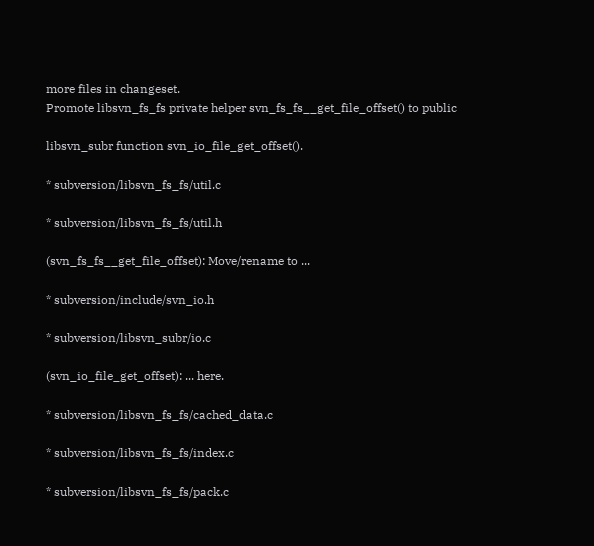more files in changeset.
Promote libsvn_fs_fs private helper svn_fs_fs__get_file_offset() to public

libsvn_subr function svn_io_file_get_offset().

* subversion/libsvn_fs_fs/util.c

* subversion/libsvn_fs_fs/util.h

(svn_fs_fs__get_file_offset): Move/rename to ...

* subversion/include/svn_io.h

* subversion/libsvn_subr/io.c

(svn_io_file_get_offset): ... here.

* subversion/libsvn_fs_fs/cached_data.c

* subversion/libsvn_fs_fs/index.c

* subversion/libsvn_fs_fs/pack.c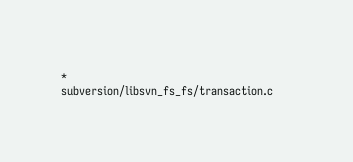* subversion/libsvn_fs_fs/transaction.c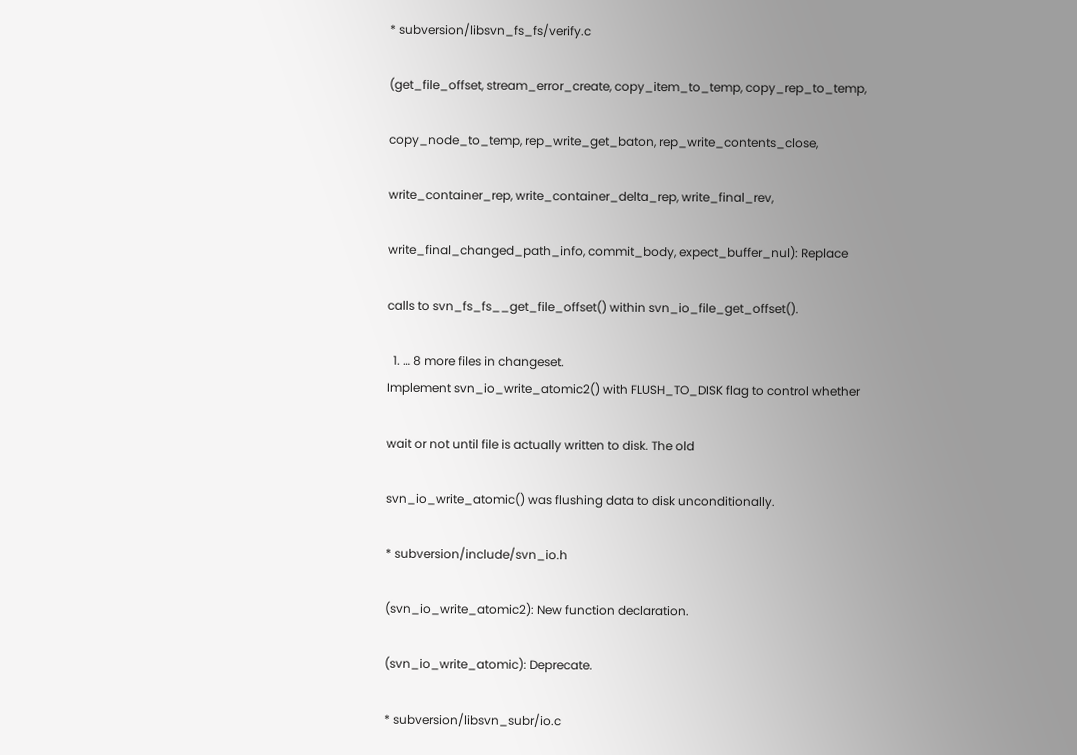* subversion/libsvn_fs_fs/verify.c

(get_file_offset, stream_error_create, copy_item_to_temp, copy_rep_to_temp,

copy_node_to_temp, rep_write_get_baton, rep_write_contents_close,

write_container_rep, write_container_delta_rep, write_final_rev,

write_final_changed_path_info, commit_body, expect_buffer_nul): Replace

calls to svn_fs_fs__get_file_offset() within svn_io_file_get_offset().

  1. … 8 more files in changeset.
Implement svn_io_write_atomic2() with FLUSH_TO_DISK flag to control whether

wait or not until file is actually written to disk. The old

svn_io_write_atomic() was flushing data to disk unconditionally.

* subversion/include/svn_io.h

(svn_io_write_atomic2): New function declaration.

(svn_io_write_atomic): Deprecate.

* subversion/libsvn_subr/io.c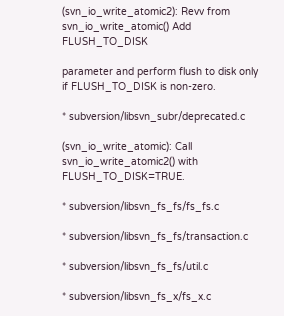(svn_io_write_atomic2): Revv from svn_io_write_atomic() Add FLUSH_TO_DISK

parameter and perform flush to disk only if FLUSH_TO_DISK is non-zero.

* subversion/libsvn_subr/deprecated.c

(svn_io_write_atomic): Call svn_io_write_atomic2() with FLUSH_TO_DISK=TRUE.

* subversion/libsvn_fs_fs/fs_fs.c

* subversion/libsvn_fs_fs/transaction.c

* subversion/libsvn_fs_fs/util.c

* subversion/libsvn_fs_x/fs_x.c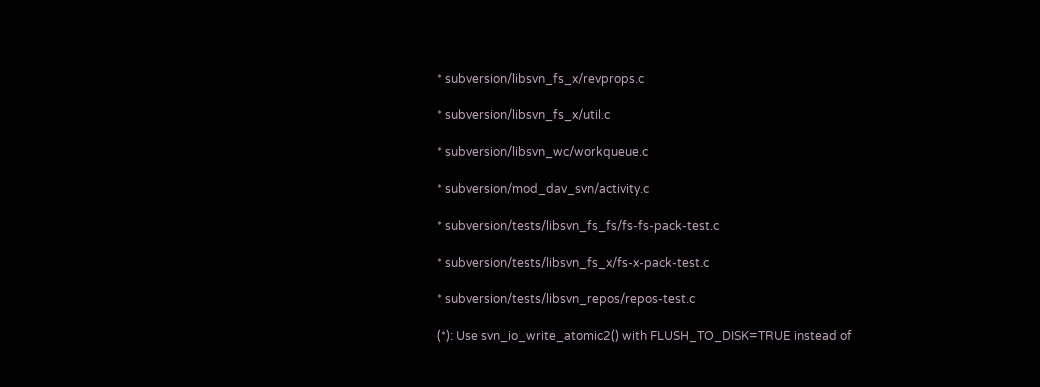* subversion/libsvn_fs_x/revprops.c

* subversion/libsvn_fs_x/util.c

* subversion/libsvn_wc/workqueue.c

* subversion/mod_dav_svn/activity.c

* subversion/tests/libsvn_fs_fs/fs-fs-pack-test.c

* subversion/tests/libsvn_fs_x/fs-x-pack-test.c

* subversion/tests/libsvn_repos/repos-test.c

(*): Use svn_io_write_atomic2() with FLUSH_TO_DISK=TRUE instead of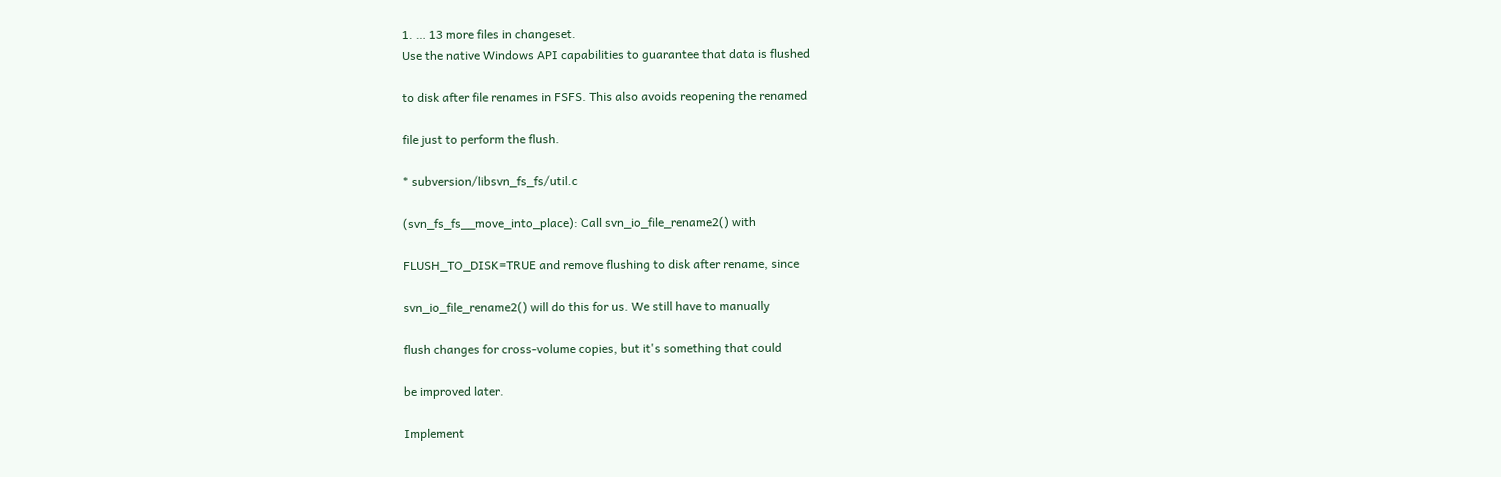1. … 13 more files in changeset.
Use the native Windows API capabilities to guarantee that data is flushed

to disk after file renames in FSFS. This also avoids reopening the renamed

file just to perform the flush.

* subversion/libsvn_fs_fs/util.c

(svn_fs_fs__move_into_place): Call svn_io_file_rename2() with

FLUSH_TO_DISK=TRUE and remove flushing to disk after rename, since

svn_io_file_rename2() will do this for us. We still have to manually

flush changes for cross-volume copies, but it's something that could

be improved later.

Implement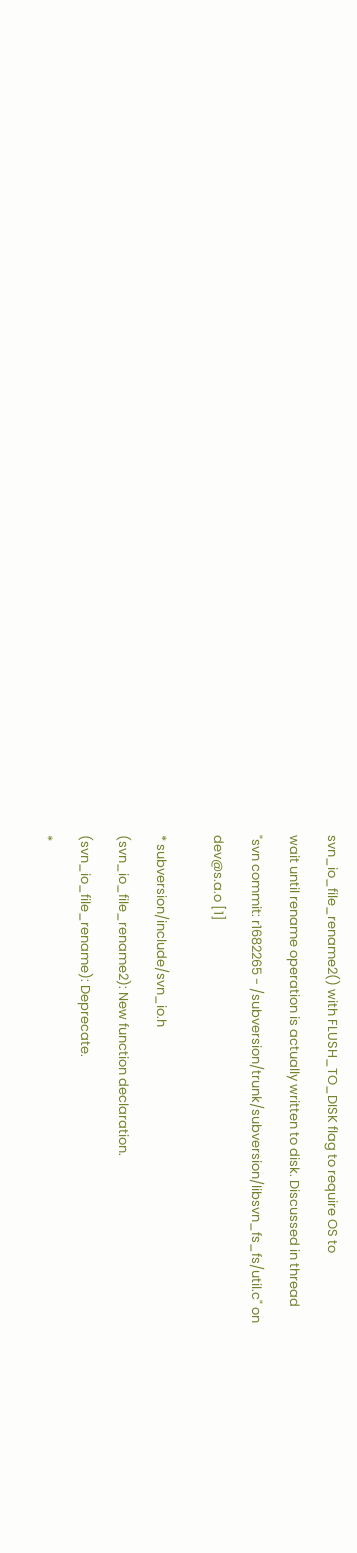svn_io_file_rename2() with FLUSH_TO_DISK flag to require OS to

wait until rename operation is actually written to disk. Discussed in thread

"svn commit: r1682265 - /subversion/trunk/subversion/libsvn_fs_fs/util.c" on

dev@s.a.o [1]


* subversion/include/svn_io.h

(svn_io_file_rename2): New function declaration.

(svn_io_file_rename): Deprecate.

*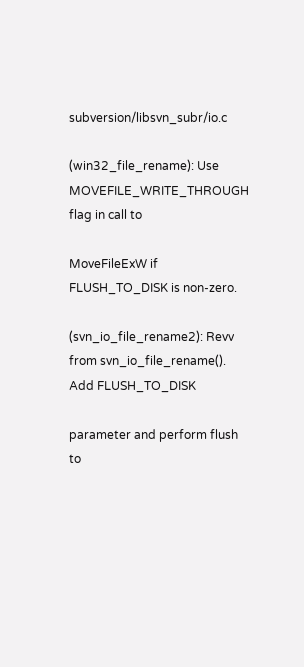subversion/libsvn_subr/io.c

(win32_file_rename): Use MOVEFILE_WRITE_THROUGH flag in call to

MoveFileExW if FLUSH_TO_DISK is non-zero.

(svn_io_file_rename2): Revv from svn_io_file_rename(). Add FLUSH_TO_DISK

parameter and perform flush to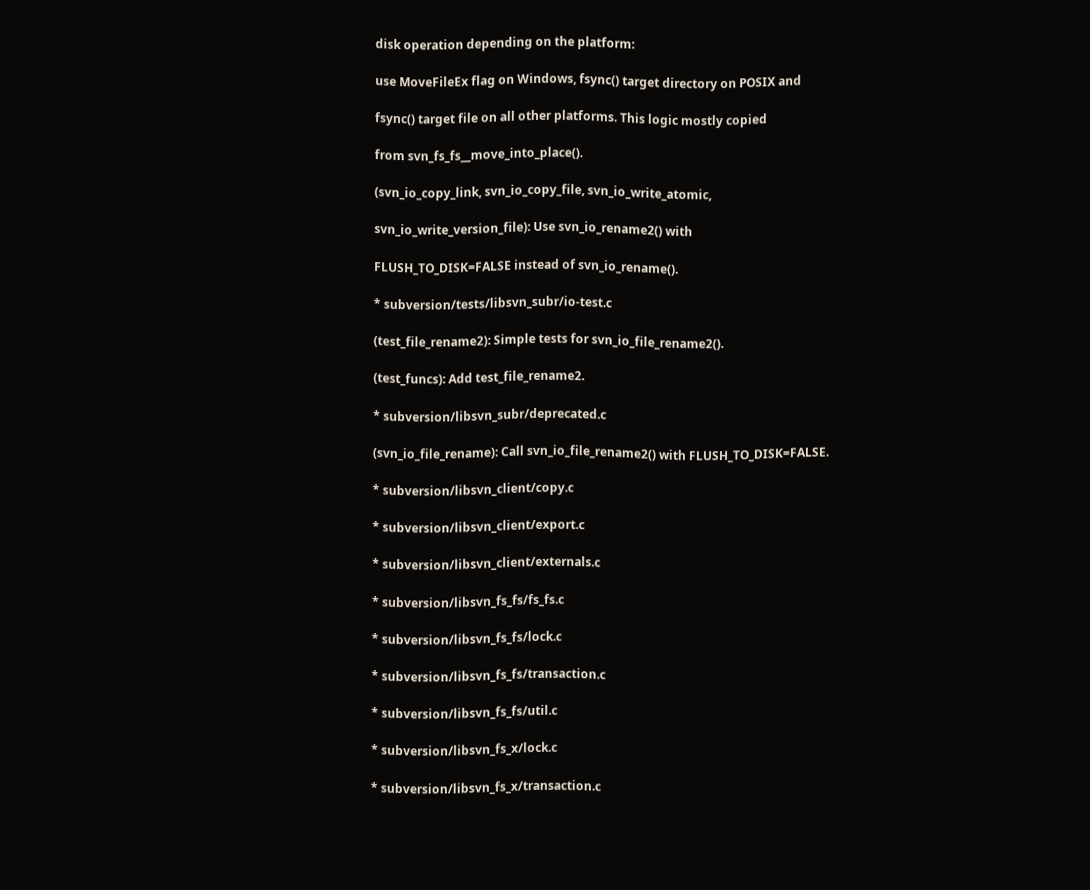disk operation depending on the platform:

use MoveFileEx flag on Windows, fsync() target directory on POSIX and

fsync() target file on all other platforms. This logic mostly copied

from svn_fs_fs__move_into_place().

(svn_io_copy_link, svn_io_copy_file, svn_io_write_atomic,

svn_io_write_version_file): Use svn_io_rename2() with

FLUSH_TO_DISK=FALSE instead of svn_io_rename().

* subversion/tests/libsvn_subr/io-test.c

(test_file_rename2): Simple tests for svn_io_file_rename2().

(test_funcs): Add test_file_rename2.

* subversion/libsvn_subr/deprecated.c

(svn_io_file_rename): Call svn_io_file_rename2() with FLUSH_TO_DISK=FALSE.

* subversion/libsvn_client/copy.c

* subversion/libsvn_client/export.c

* subversion/libsvn_client/externals.c

* subversion/libsvn_fs_fs/fs_fs.c

* subversion/libsvn_fs_fs/lock.c

* subversion/libsvn_fs_fs/transaction.c

* subversion/libsvn_fs_fs/util.c

* subversion/libsvn_fs_x/lock.c

* subversion/libsvn_fs_x/transaction.c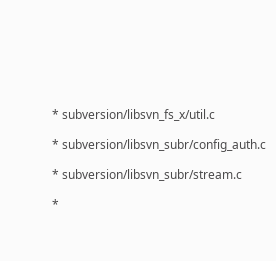* subversion/libsvn_fs_x/util.c

* subversion/libsvn_subr/config_auth.c

* subversion/libsvn_subr/stream.c

*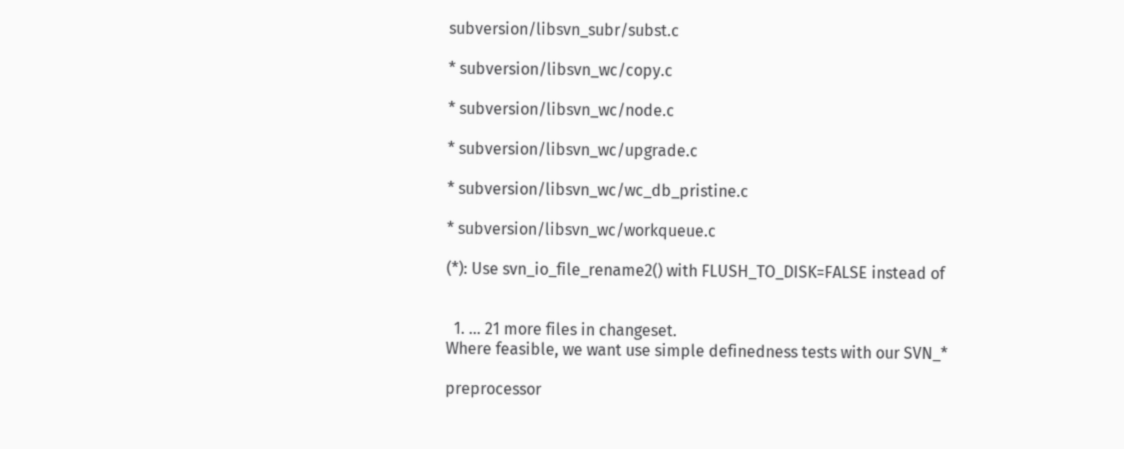subversion/libsvn_subr/subst.c

* subversion/libsvn_wc/copy.c

* subversion/libsvn_wc/node.c

* subversion/libsvn_wc/upgrade.c

* subversion/libsvn_wc/wc_db_pristine.c

* subversion/libsvn_wc/workqueue.c

(*): Use svn_io_file_rename2() with FLUSH_TO_DISK=FALSE instead of


  1. … 21 more files in changeset.
Where feasible, we want use simple definedness tests with our SVN_*

preprocessor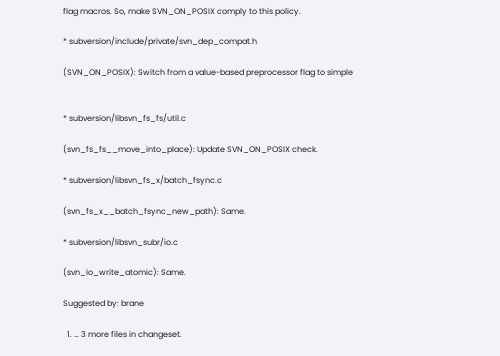flag macros. So, make SVN_ON_POSIX comply to this policy.

* subversion/include/private/svn_dep_compat.h

(SVN_ON_POSIX): Switch from a value-based preprocessor flag to simple


* subversion/libsvn_fs_fs/util.c

(svn_fs_fs__move_into_place): Update SVN_ON_POSIX check.

* subversion/libsvn_fs_x/batch_fsync.c

(svn_fs_x__batch_fsync_new_path): Same.

* subversion/libsvn_subr/io.c

(svn_io_write_atomic): Same.

Suggested by: brane

  1. … 3 more files in changeset.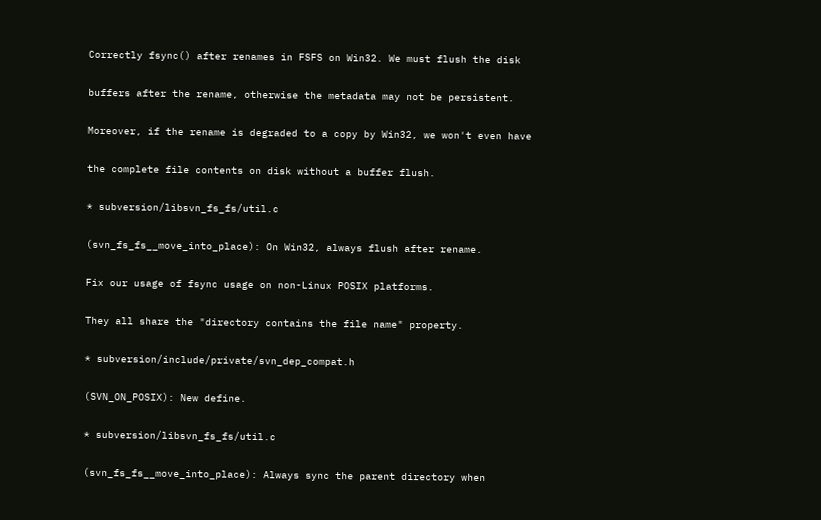Correctly fsync() after renames in FSFS on Win32. We must flush the disk

buffers after the rename, otherwise the metadata may not be persistent.

Moreover, if the rename is degraded to a copy by Win32, we won't even have

the complete file contents on disk without a buffer flush.

* subversion/libsvn_fs_fs/util.c

(svn_fs_fs__move_into_place): On Win32, always flush after rename.

Fix our usage of fsync usage on non-Linux POSIX platforms.

They all share the "directory contains the file name" property.

* subversion/include/private/svn_dep_compat.h

(SVN_ON_POSIX): New define.

* subversion/libsvn_fs_fs/util.c

(svn_fs_fs__move_into_place): Always sync the parent directory when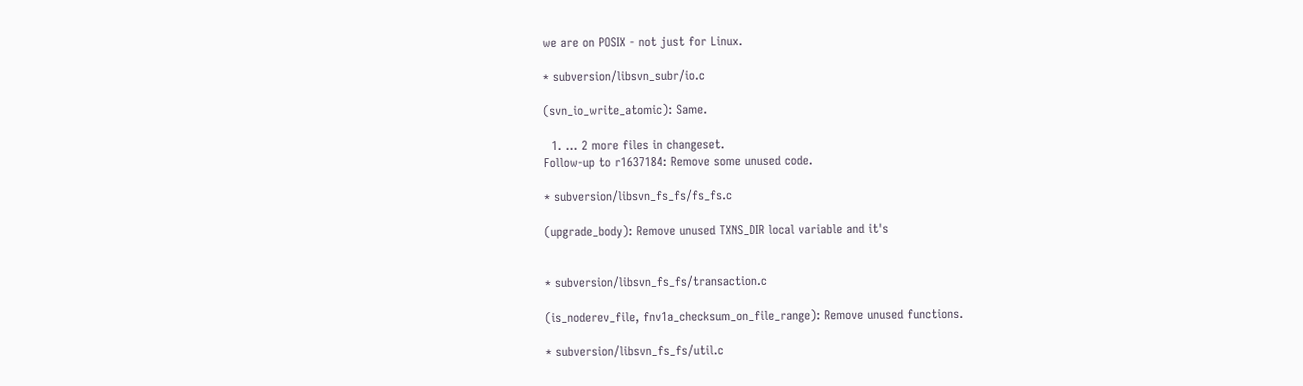we are on POSIX - not just for Linux.

* subversion/libsvn_subr/io.c

(svn_io_write_atomic): Same.

  1. … 2 more files in changeset.
Follow-up to r1637184: Remove some unused code.

* subversion/libsvn_fs_fs/fs_fs.c

(upgrade_body): Remove unused TXNS_DIR local variable and it's


* subversion/libsvn_fs_fs/transaction.c

(is_noderev_file, fnv1a_checksum_on_file_range): Remove unused functions.

* subversion/libsvn_fs_fs/util.c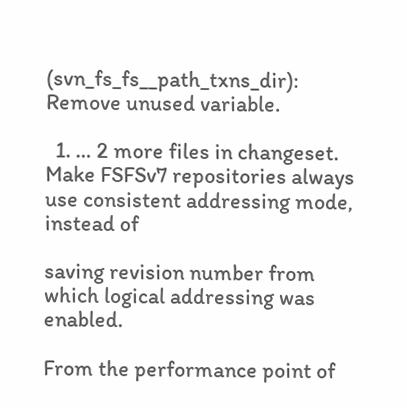(svn_fs_fs__path_txns_dir): Remove unused variable.

  1. … 2 more files in changeset.
Make FSFSv7 repositories always use consistent addressing mode, instead of

saving revision number from which logical addressing was enabled.

From the performance point of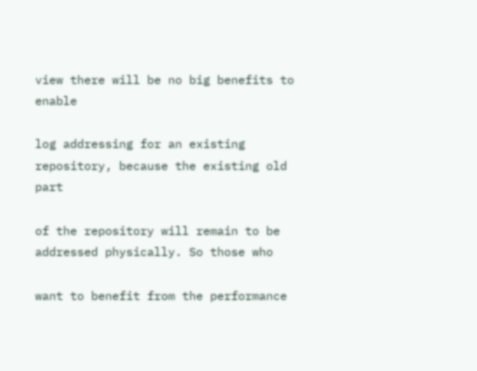view there will be no big benefits to enable

log addressing for an existing repository, because the existing old part

of the repository will remain to be addressed physically. So those who

want to benefit from the performance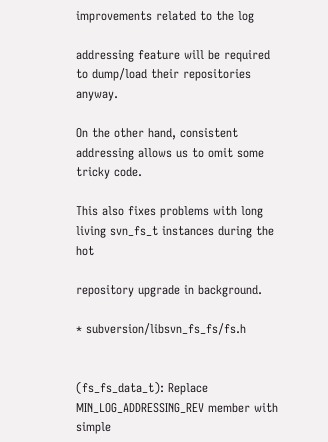improvements related to the log

addressing feature will be required to dump/load their repositories anyway.

On the other hand, consistent addressing allows us to omit some tricky code.

This also fixes problems with long living svn_fs_t instances during the hot

repository upgrade in background.

* subversion/libsvn_fs_fs/fs.h


(fs_fs_data_t): Replace MIN_LOG_ADDRESSING_REV member with simple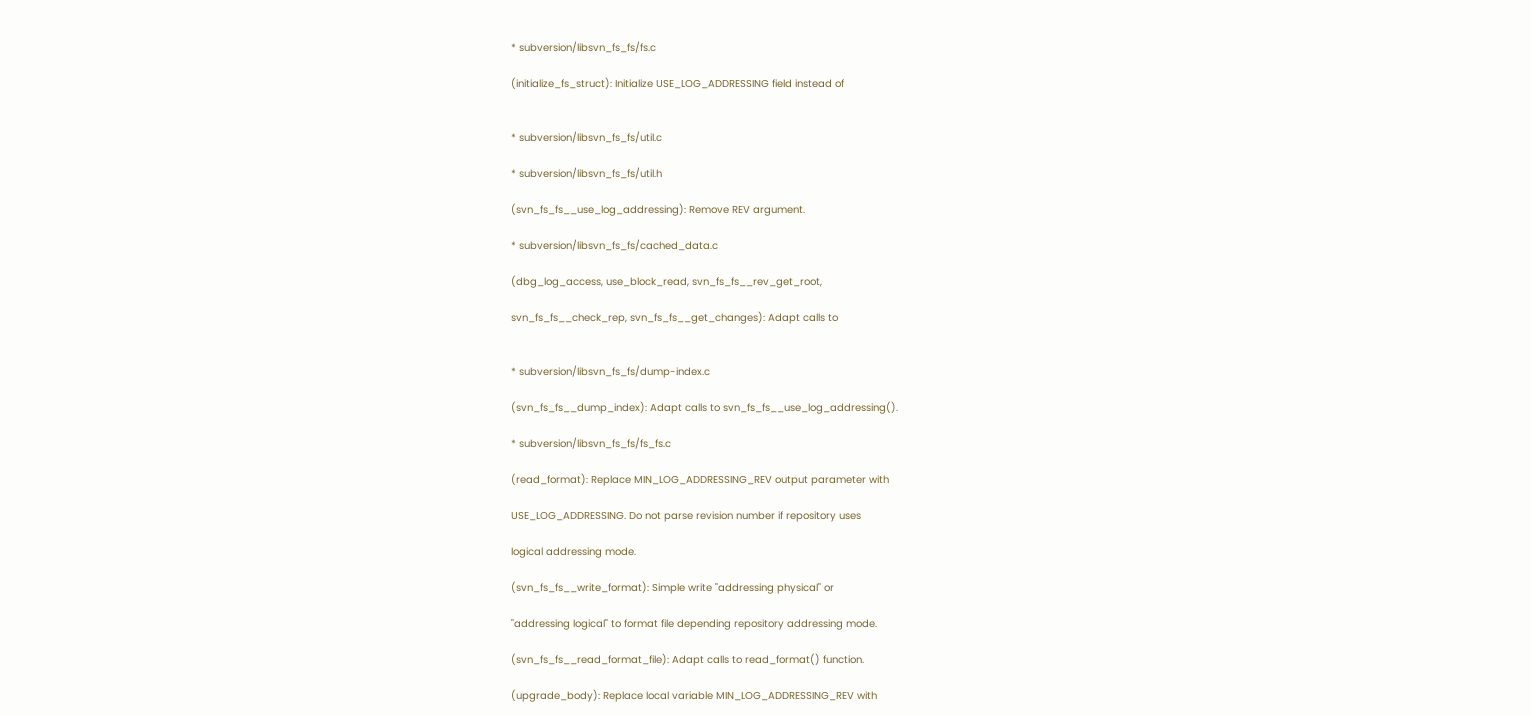* subversion/libsvn_fs_fs/fs.c

(initialize_fs_struct): Initialize USE_LOG_ADDRESSING field instead of


* subversion/libsvn_fs_fs/util.c

* subversion/libsvn_fs_fs/util.h

(svn_fs_fs__use_log_addressing): Remove REV argument.

* subversion/libsvn_fs_fs/cached_data.c

(dbg_log_access, use_block_read, svn_fs_fs__rev_get_root,

svn_fs_fs__check_rep, svn_fs_fs__get_changes): Adapt calls to


* subversion/libsvn_fs_fs/dump-index.c

(svn_fs_fs__dump_index): Adapt calls to svn_fs_fs__use_log_addressing().

* subversion/libsvn_fs_fs/fs_fs.c

(read_format): Replace MIN_LOG_ADDRESSING_REV output parameter with

USE_LOG_ADDRESSING. Do not parse revision number if repository uses

logical addressing mode.

(svn_fs_fs__write_format): Simple write "addressing physical" or

"addressing logical" to format file depending repository addressing mode.

(svn_fs_fs__read_format_file): Adapt calls to read_format() function.

(upgrade_body): Replace local variable MIN_LOG_ADDRESSING_REV with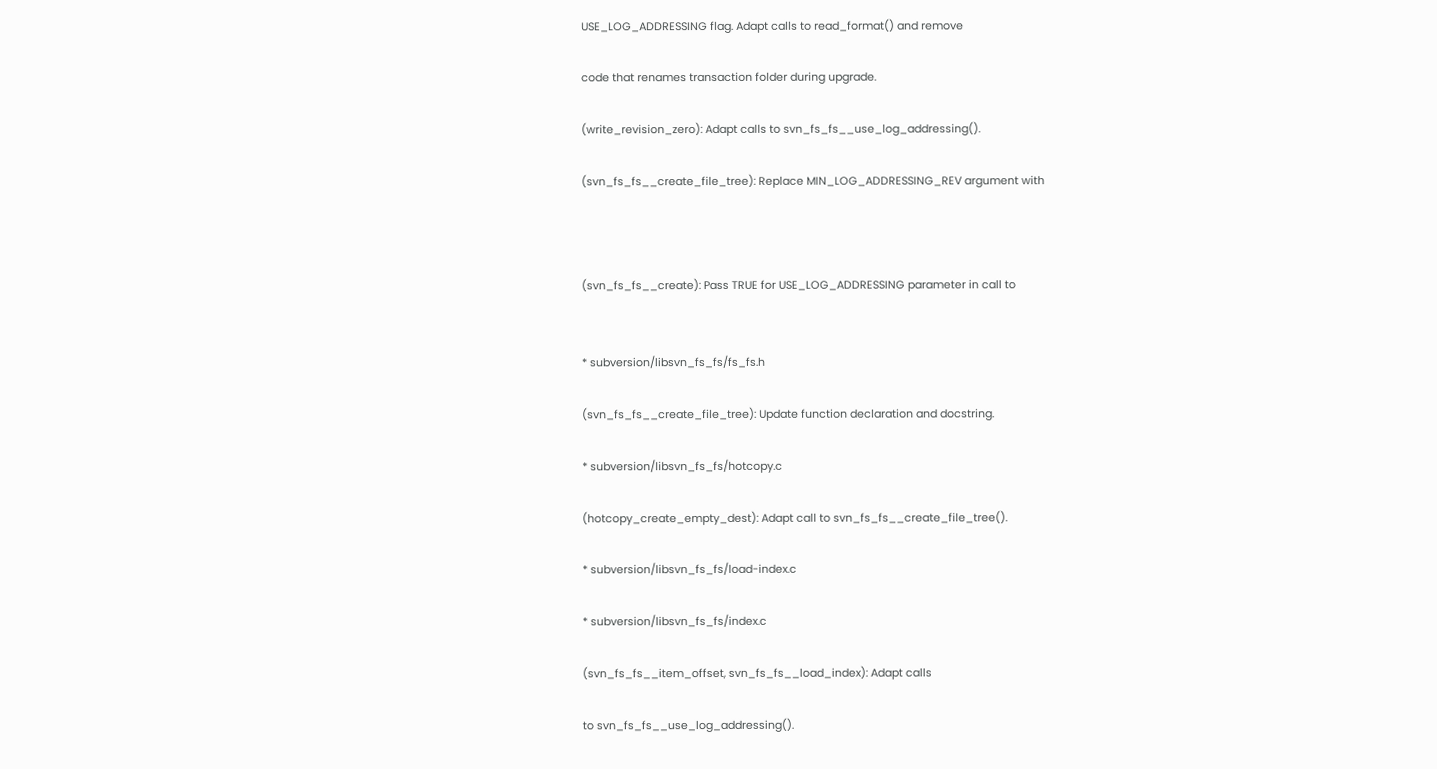USE_LOG_ADDRESSING flag. Adapt calls to read_format() and remove

code that renames transaction folder during upgrade.

(write_revision_zero): Adapt calls to svn_fs_fs__use_log_addressing().

(svn_fs_fs__create_file_tree): Replace MIN_LOG_ADDRESSING_REV argument with



(svn_fs_fs__create): Pass TRUE for USE_LOG_ADDRESSING parameter in call to


* subversion/libsvn_fs_fs/fs_fs.h

(svn_fs_fs__create_file_tree): Update function declaration and docstring.

* subversion/libsvn_fs_fs/hotcopy.c

(hotcopy_create_empty_dest): Adapt call to svn_fs_fs__create_file_tree().

* subversion/libsvn_fs_fs/load-index.c

* subversion/libsvn_fs_fs/index.c

(svn_fs_fs__item_offset, svn_fs_fs__load_index): Adapt calls

to svn_fs_fs__use_log_addressing().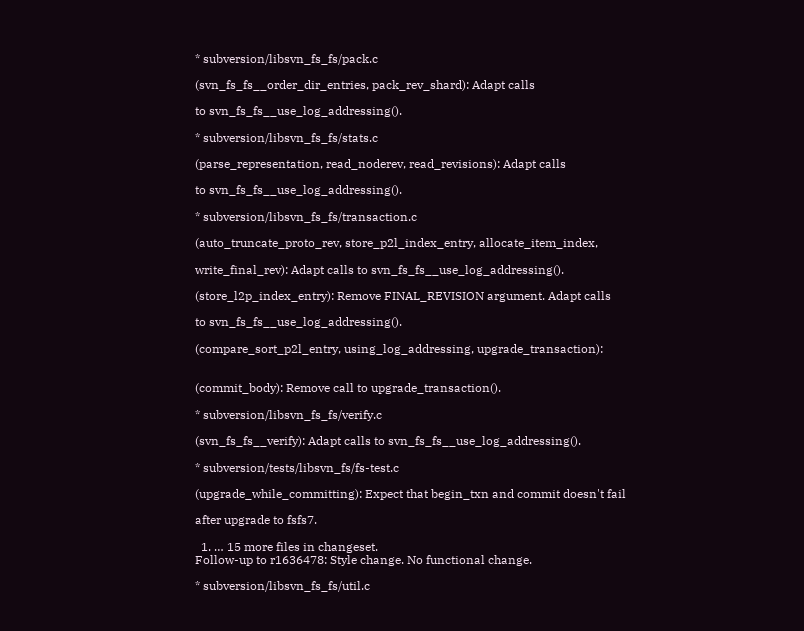* subversion/libsvn_fs_fs/pack.c

(svn_fs_fs__order_dir_entries, pack_rev_shard): Adapt calls

to svn_fs_fs__use_log_addressing().

* subversion/libsvn_fs_fs/stats.c

(parse_representation, read_noderev, read_revisions): Adapt calls

to svn_fs_fs__use_log_addressing().

* subversion/libsvn_fs_fs/transaction.c

(auto_truncate_proto_rev, store_p2l_index_entry, allocate_item_index,

write_final_rev): Adapt calls to svn_fs_fs__use_log_addressing().

(store_l2p_index_entry): Remove FINAL_REVISION argument. Adapt calls

to svn_fs_fs__use_log_addressing().

(compare_sort_p2l_entry, using_log_addressing, upgrade_transaction):


(commit_body): Remove call to upgrade_transaction().

* subversion/libsvn_fs_fs/verify.c

(svn_fs_fs__verify): Adapt calls to svn_fs_fs__use_log_addressing().

* subversion/tests/libsvn_fs/fs-test.c

(upgrade_while_committing): Expect that begin_txn and commit doesn't fail

after upgrade to fsfs7.

  1. … 15 more files in changeset.
Follow-up to r1636478: Style change. No functional change.

* subversion/libsvn_fs_fs/util.c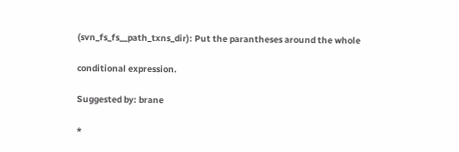(svn_fs_fs__path_txns_dir): Put the parantheses around the whole

conditional expression.

Suggested by: brane

*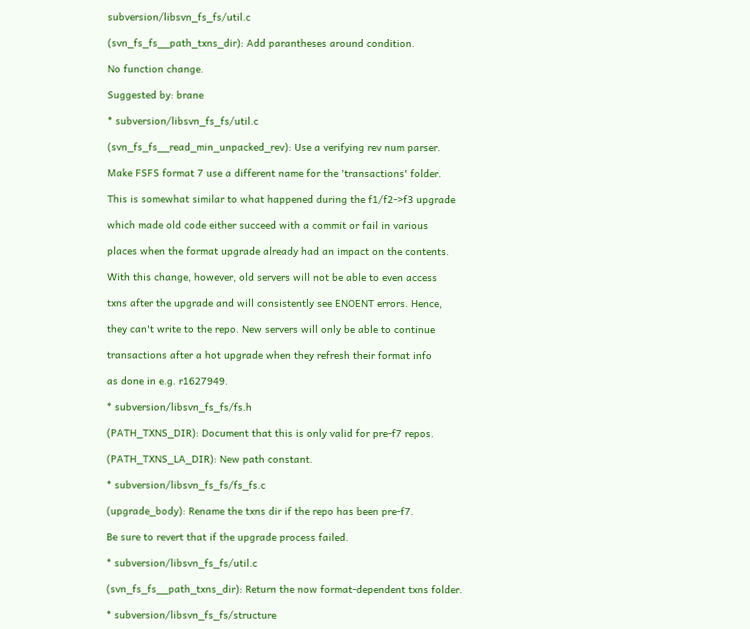subversion/libsvn_fs_fs/util.c

(svn_fs_fs__path_txns_dir): Add parantheses around condition.

No function change.

Suggested by: brane

* subversion/libsvn_fs_fs/util.c

(svn_fs_fs__read_min_unpacked_rev): Use a verifying rev num parser.

Make FSFS format 7 use a different name for the 'transactions' folder.

This is somewhat similar to what happened during the f1/f2->f3 upgrade

which made old code either succeed with a commit or fail in various

places when the format upgrade already had an impact on the contents.

With this change, however, old servers will not be able to even access

txns after the upgrade and will consistently see ENOENT errors. Hence,

they can't write to the repo. New servers will only be able to continue

transactions after a hot upgrade when they refresh their format info

as done in e.g. r1627949.

* subversion/libsvn_fs_fs/fs.h

(PATH_TXNS_DIR): Document that this is only valid for pre-f7 repos.

(PATH_TXNS_LA_DIR): New path constant.

* subversion/libsvn_fs_fs/fs_fs.c

(upgrade_body): Rename the txns dir if the repo has been pre-f7.

Be sure to revert that if the upgrade process failed.

* subversion/libsvn_fs_fs/util.c

(svn_fs_fs__path_txns_dir): Return the now format-dependent txns folder.

* subversion/libsvn_fs_fs/structure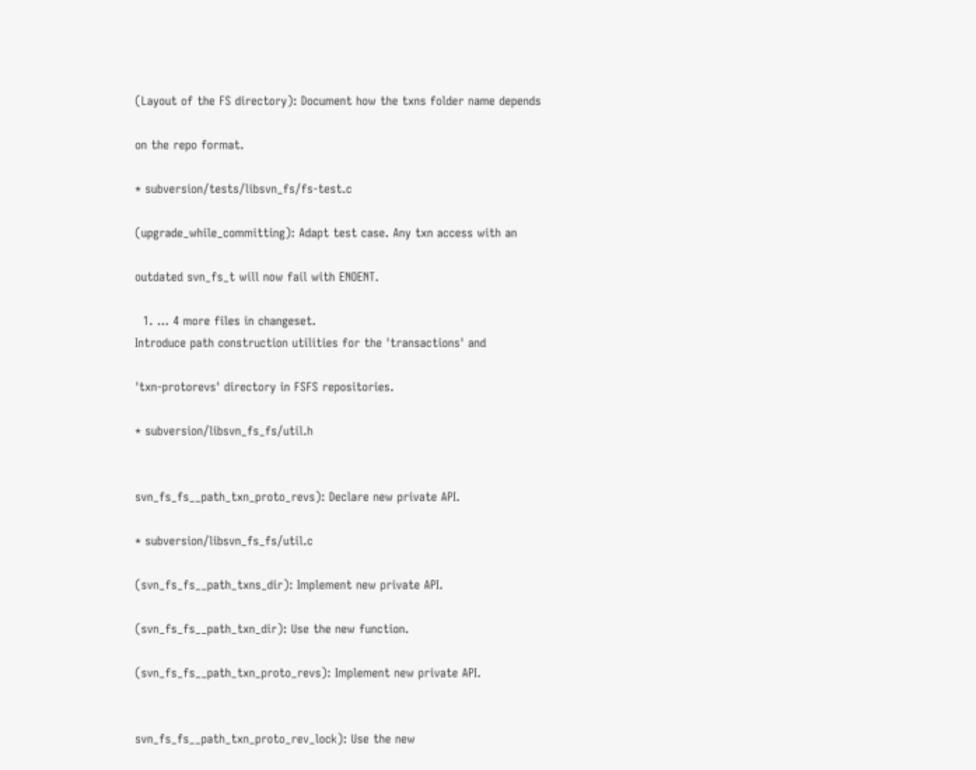(Layout of the FS directory): Document how the txns folder name depends

on the repo format.

* subversion/tests/libsvn_fs/fs-test.c

(upgrade_while_committing): Adapt test case. Any txn access with an

outdated svn_fs_t will now fail with ENOENT.

  1. … 4 more files in changeset.
Introduce path construction utilities for the 'transactions' and

'txn-protorevs' directory in FSFS repositories.

* subversion/libsvn_fs_fs/util.h


svn_fs_fs__path_txn_proto_revs): Declare new private API.

* subversion/libsvn_fs_fs/util.c

(svn_fs_fs__path_txns_dir): Implement new private API.

(svn_fs_fs__path_txn_dir): Use the new function.

(svn_fs_fs__path_txn_proto_revs): Implement new private API.


svn_fs_fs__path_txn_proto_rev_lock): Use the new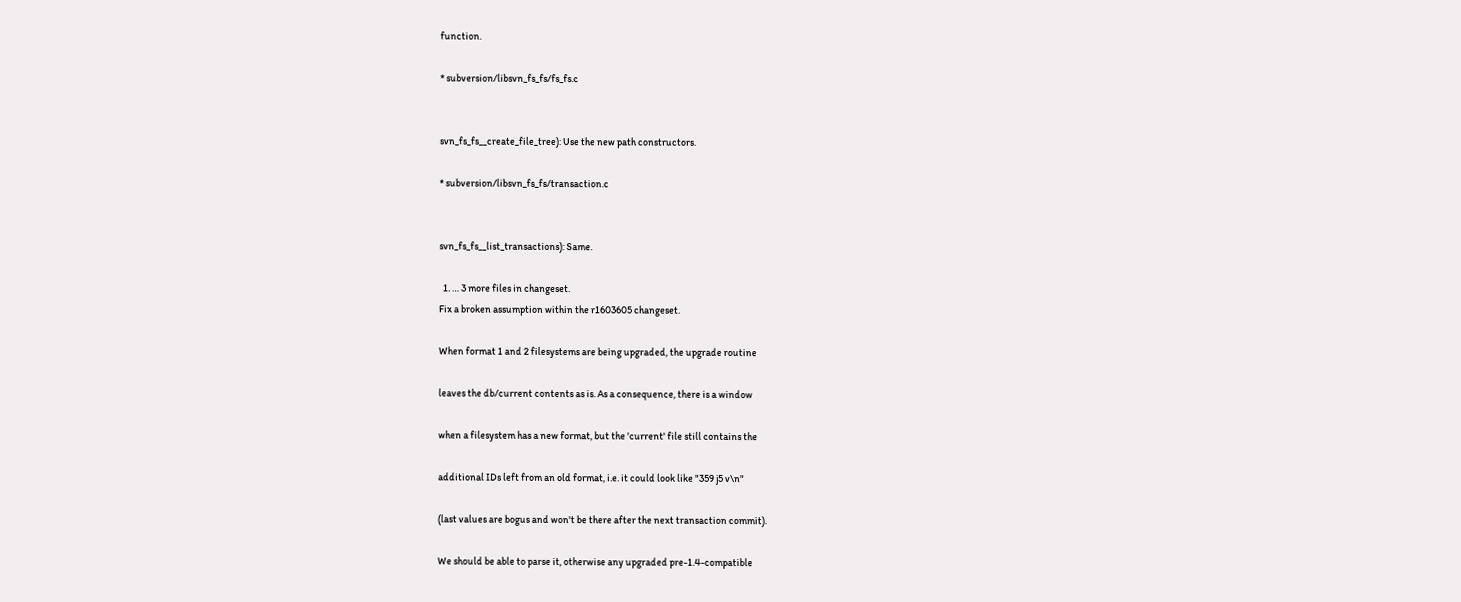function.

* subversion/libsvn_fs_fs/fs_fs.c


svn_fs_fs__create_file_tree): Use the new path constructors.

* subversion/libsvn_fs_fs/transaction.c


svn_fs_fs__list_transactions): Same.

  1. … 3 more files in changeset.
Fix a broken assumption within the r1603605 changeset.

When format 1 and 2 filesystems are being upgraded, the upgrade routine

leaves the db/current contents as is. As a consequence, there is a window

when a filesystem has a new format, but the 'current' file still contains the

additional IDs left from an old format, i.e. it could look like "359 j5 v\n"

(last values are bogus and won't be there after the next transaction commit).

We should be able to parse it, otherwise any upgraded pre-1.4-compatible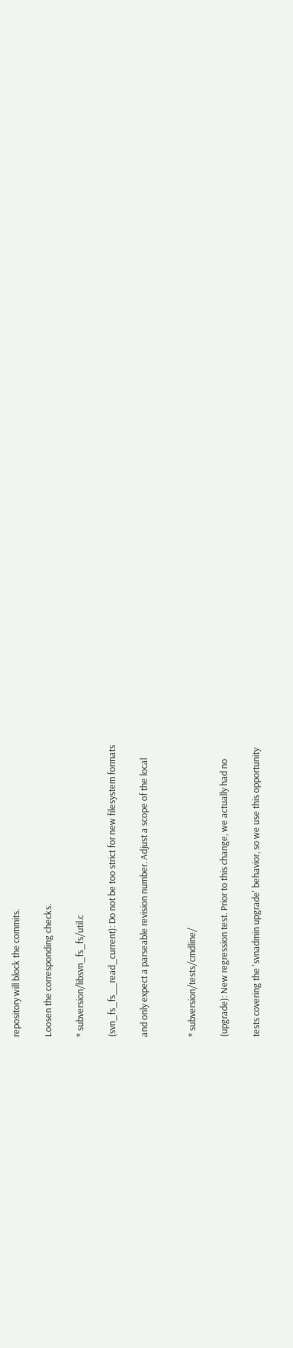repository will block the commits.

Loosen the corresponding checks.

* subversion/libsvn_fs_fs/util.c

(svn_fs_fs__read_current): Do not be too strict for new filesystem formats

and only expect a parseable revision number. Adjust a scope of the local


* subversion/tests/cmdline/

(upgrade): New regression test. Prior to this change, we actually had no

tests covering the 'svnadmin upgrade' behavior, so we use this opportunity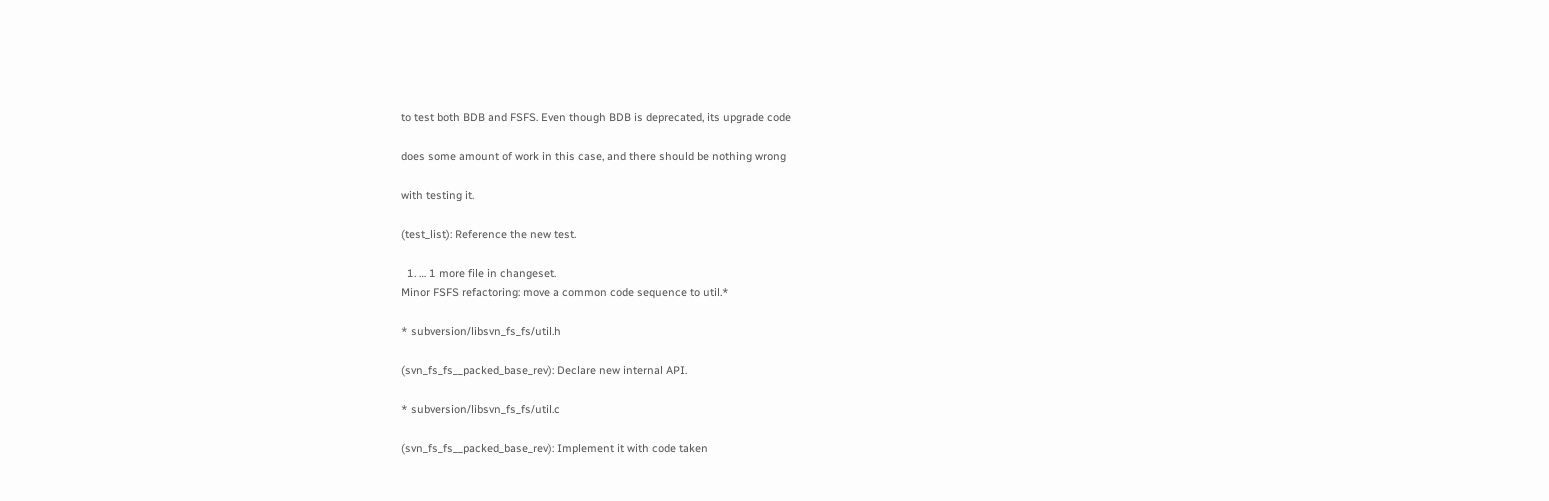to test both BDB and FSFS. Even though BDB is deprecated, its upgrade code

does some amount of work in this case, and there should be nothing wrong

with testing it.

(test_list): Reference the new test.

  1. … 1 more file in changeset.
Minor FSFS refactoring: move a common code sequence to util.*

* subversion/libsvn_fs_fs/util.h

(svn_fs_fs__packed_base_rev): Declare new internal API.

* subversion/libsvn_fs_fs/util.c

(svn_fs_fs__packed_base_rev): Implement it with code taken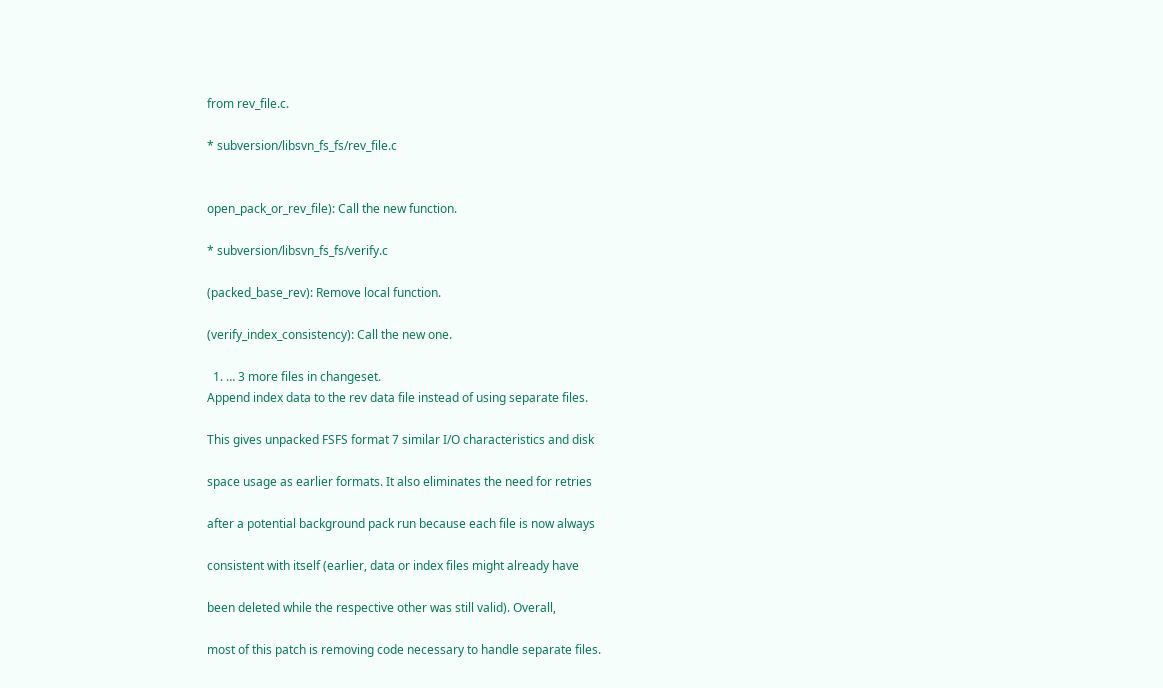from rev_file.c.

* subversion/libsvn_fs_fs/rev_file.c


open_pack_or_rev_file): Call the new function.

* subversion/libsvn_fs_fs/verify.c

(packed_base_rev): Remove local function.

(verify_index_consistency): Call the new one.

  1. … 3 more files in changeset.
Append index data to the rev data file instead of using separate files.

This gives unpacked FSFS format 7 similar I/O characteristics and disk

space usage as earlier formats. It also eliminates the need for retries

after a potential background pack run because each file is now always

consistent with itself (earlier, data or index files might already have

been deleted while the respective other was still valid). Overall,

most of this patch is removing code necessary to handle separate files.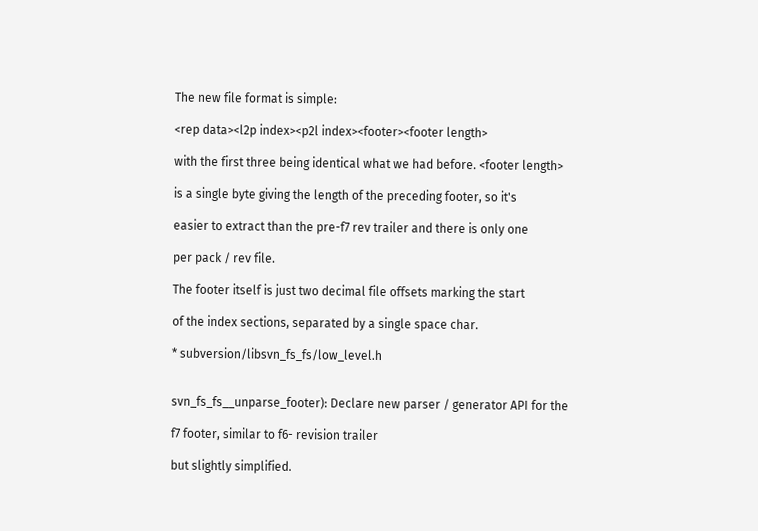The new file format is simple:

<rep data><l2p index><p2l index><footer><footer length>

with the first three being identical what we had before. <footer length>

is a single byte giving the length of the preceding footer, so it's

easier to extract than the pre-f7 rev trailer and there is only one

per pack / rev file.

The footer itself is just two decimal file offsets marking the start

of the index sections, separated by a single space char.

* subversion/libsvn_fs_fs/low_level.h


svn_fs_fs__unparse_footer): Declare new parser / generator API for the

f7 footer, similar to f6- revision trailer

but slightly simplified.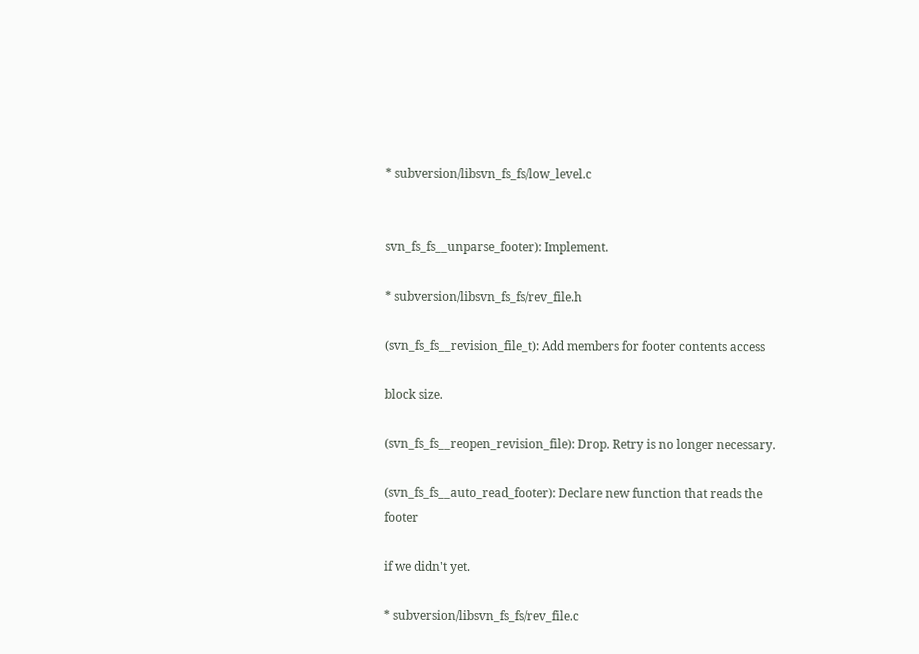* subversion/libsvn_fs_fs/low_level.c


svn_fs_fs__unparse_footer): Implement.

* subversion/libsvn_fs_fs/rev_file.h

(svn_fs_fs__revision_file_t): Add members for footer contents access

block size.

(svn_fs_fs__reopen_revision_file): Drop. Retry is no longer necessary.

(svn_fs_fs__auto_read_footer): Declare new function that reads the footer

if we didn't yet.

* subversion/libsvn_fs_fs/rev_file.c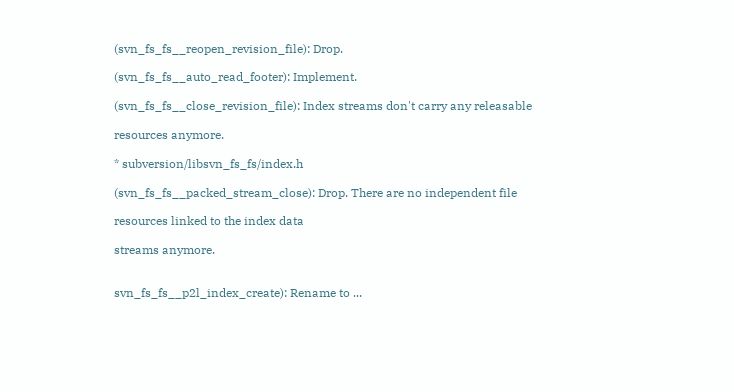(svn_fs_fs__reopen_revision_file): Drop.

(svn_fs_fs__auto_read_footer): Implement.

(svn_fs_fs__close_revision_file): Index streams don't carry any releasable

resources anymore.

* subversion/libsvn_fs_fs/index.h

(svn_fs_fs__packed_stream_close): Drop. There are no independent file

resources linked to the index data

streams anymore.


svn_fs_fs__p2l_index_create): Rename to ...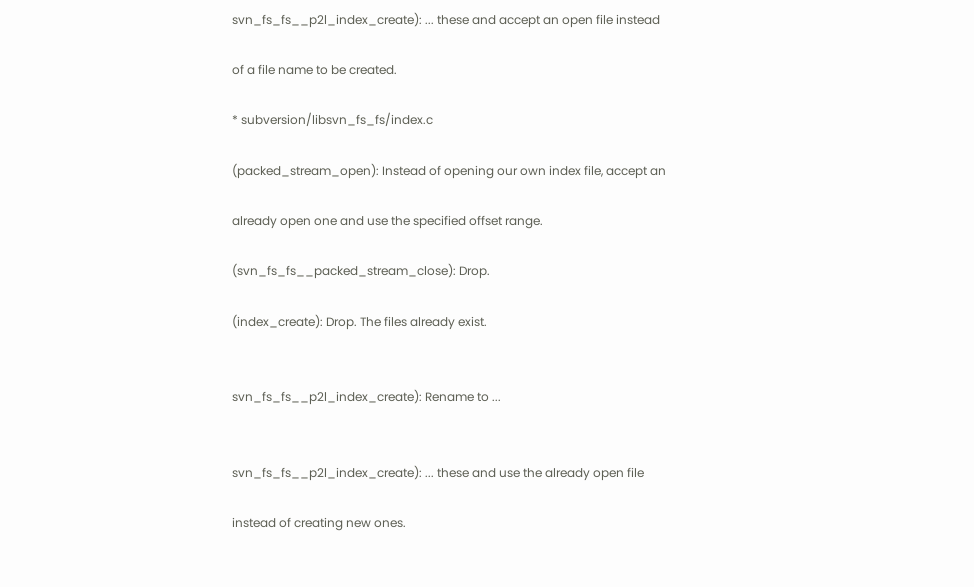svn_fs_fs__p2l_index_create): ... these and accept an open file instead

of a file name to be created.

* subversion/libsvn_fs_fs/index.c

(packed_stream_open): Instead of opening our own index file, accept an

already open one and use the specified offset range.

(svn_fs_fs__packed_stream_close): Drop.

(index_create): Drop. The files already exist.


svn_fs_fs__p2l_index_create): Rename to ...


svn_fs_fs__p2l_index_create): ... these and use the already open file

instead of creating new ones.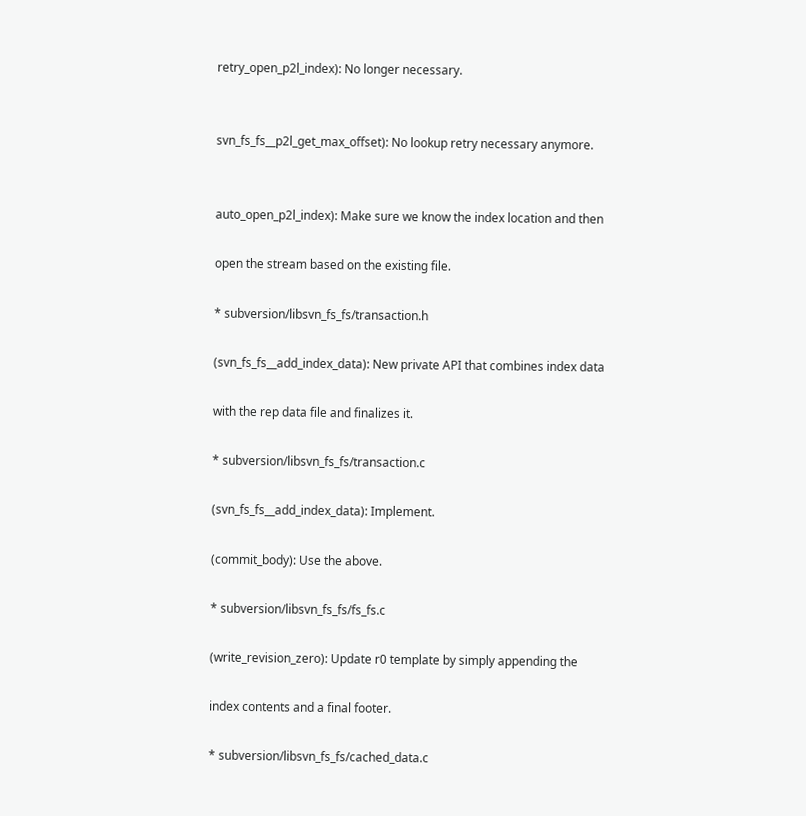retry_open_p2l_index): No longer necessary.


svn_fs_fs__p2l_get_max_offset): No lookup retry necessary anymore.


auto_open_p2l_index): Make sure we know the index location and then

open the stream based on the existing file.

* subversion/libsvn_fs_fs/transaction.h

(svn_fs_fs__add_index_data): New private API that combines index data

with the rep data file and finalizes it.

* subversion/libsvn_fs_fs/transaction.c

(svn_fs_fs__add_index_data): Implement.

(commit_body): Use the above.

* subversion/libsvn_fs_fs/fs_fs.c

(write_revision_zero): Update r0 template by simply appending the

index contents and a final footer.

* subversion/libsvn_fs_fs/cached_data.c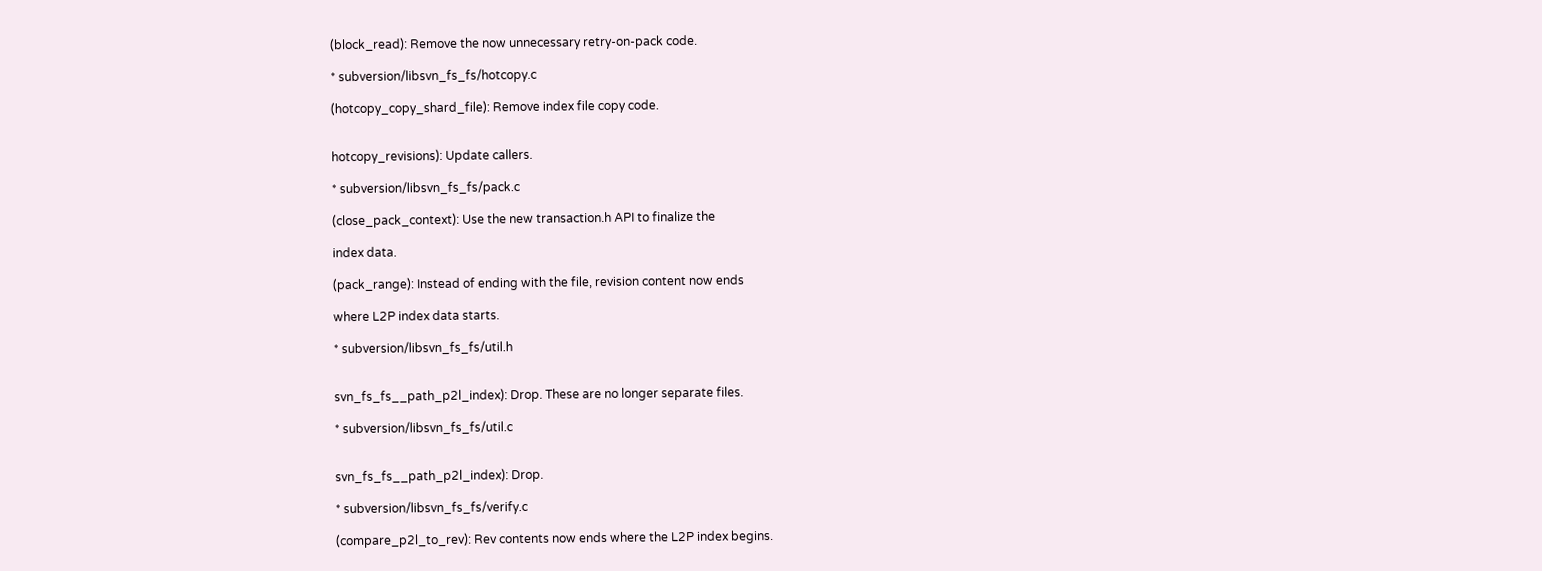(block_read): Remove the now unnecessary retry-on-pack code.

* subversion/libsvn_fs_fs/hotcopy.c

(hotcopy_copy_shard_file): Remove index file copy code.


hotcopy_revisions): Update callers.

* subversion/libsvn_fs_fs/pack.c

(close_pack_context): Use the new transaction.h API to finalize the

index data.

(pack_range): Instead of ending with the file, revision content now ends

where L2P index data starts.

* subversion/libsvn_fs_fs/util.h


svn_fs_fs__path_p2l_index): Drop. These are no longer separate files.

* subversion/libsvn_fs_fs/util.c


svn_fs_fs__path_p2l_index): Drop.

* subversion/libsvn_fs_fs/verify.c

(compare_p2l_to_rev): Rev contents now ends where the L2P index begins.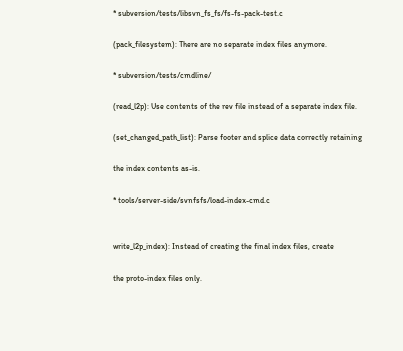* subversion/tests/libsvn_fs_fs/fs-fs-pack-test.c

(pack_filesystem): There are no separate index files anymore.

* subversion/tests/cmdline/

(read_l2p): Use contents of the rev file instead of a separate index file.

(set_changed_path_list): Parse footer and splice data correctly retaining

the index contents as-is.

* tools/server-side/svnfsfs/load-index-cmd.c


write_l2p_index): Instead of creating the final index files, create

the proto-index files only.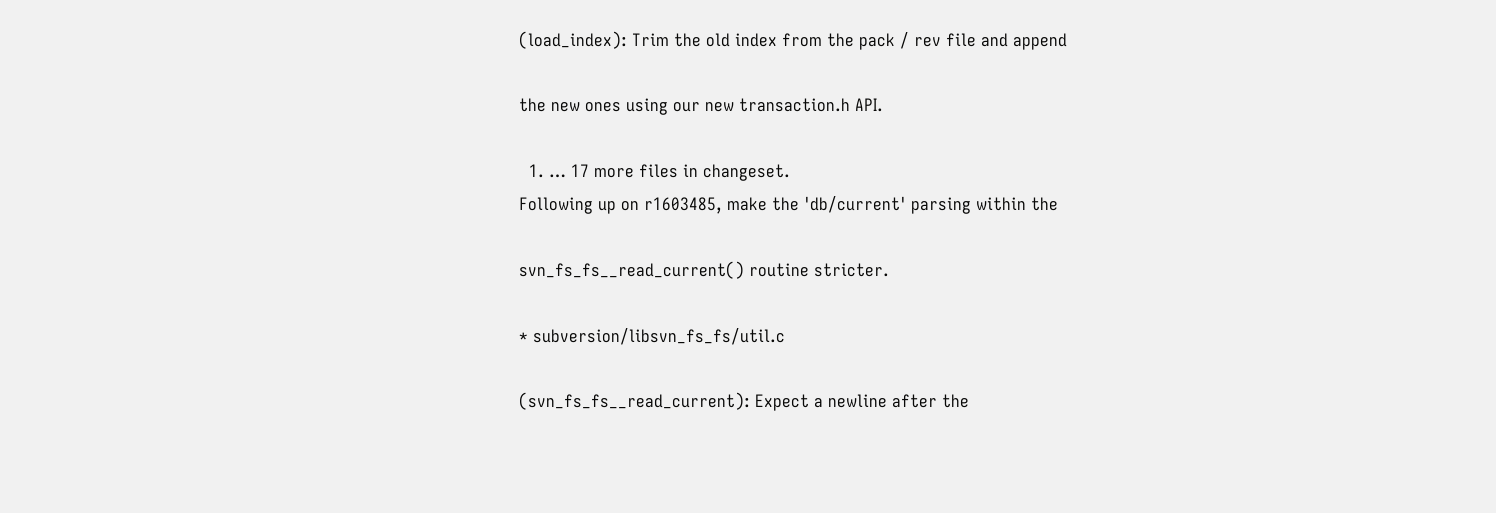(load_index): Trim the old index from the pack / rev file and append

the new ones using our new transaction.h API.

  1. … 17 more files in changeset.
Following up on r1603485, make the 'db/current' parsing within the

svn_fs_fs__read_current() routine stricter.

* subversion/libsvn_fs_fs/util.c

(svn_fs_fs__read_current): Expect a newline after the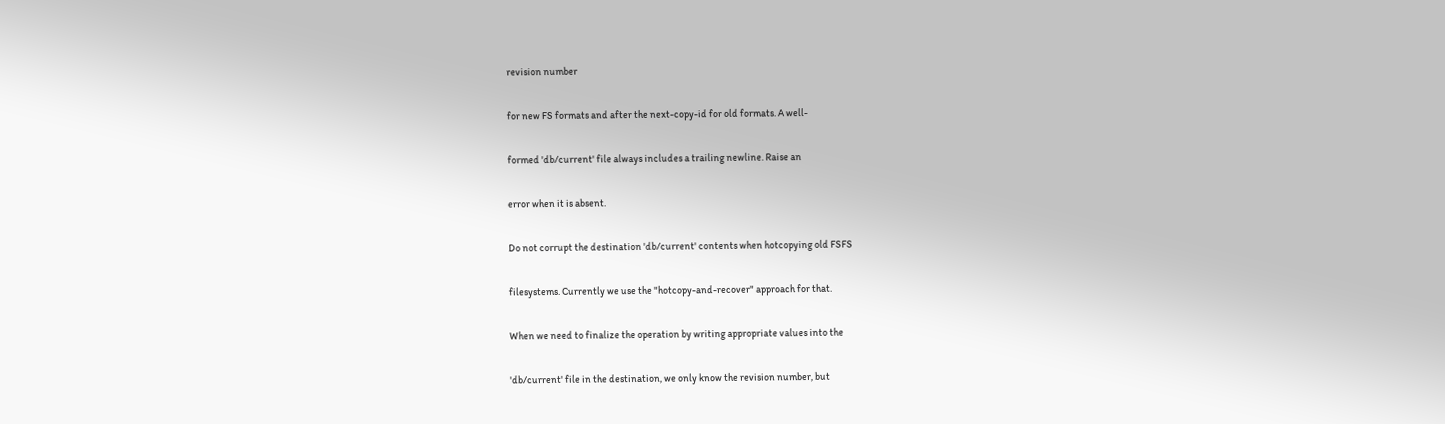revision number

for new FS formats and after the next-copy-id for old formats. A well-

formed 'db/current' file always includes a trailing newline. Raise an

error when it is absent.

Do not corrupt the destination 'db/current' contents when hotcopying old FSFS

filesystems. Currently we use the "hotcopy-and-recover" approach for that.

When we need to finalize the operation by writing appropriate values into the

'db/current' file in the destination, we only know the revision number, but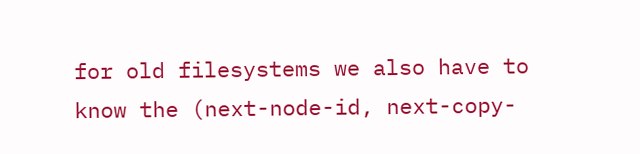for old filesystems we also have to know the (next-node-id, next-copy-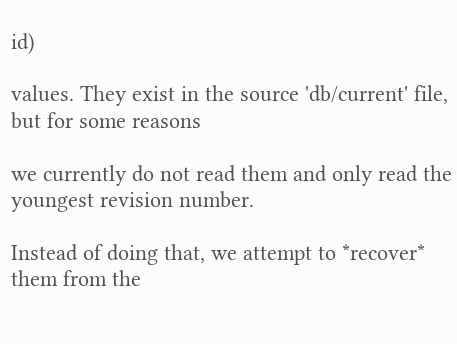id)

values. They exist in the source 'db/current' file, but for some reasons

we currently do not read them and only read the youngest revision number.

Instead of doing that, we attempt to *recover* them from the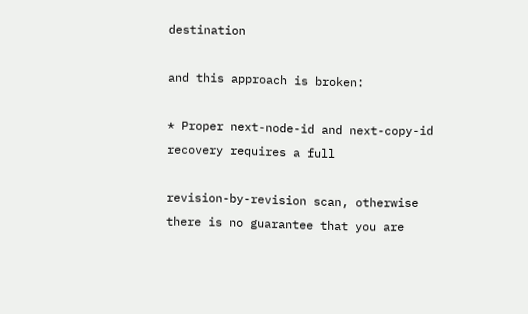destination

and this approach is broken:

* Proper next-node-id and next-copy-id recovery requires a full

revision-by-revision scan, otherwise there is no guarantee that you are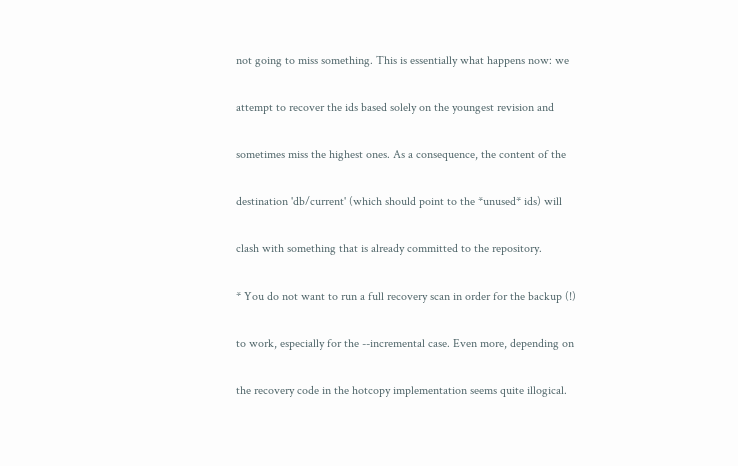not going to miss something. This is essentially what happens now: we

attempt to recover the ids based solely on the youngest revision and

sometimes miss the highest ones. As a consequence, the content of the

destination 'db/current' (which should point to the *unused* ids) will

clash with something that is already committed to the repository.

* You do not want to run a full recovery scan in order for the backup (!)

to work, especially for the --incremental case. Even more, depending on

the recovery code in the hotcopy implementation seems quite illogical.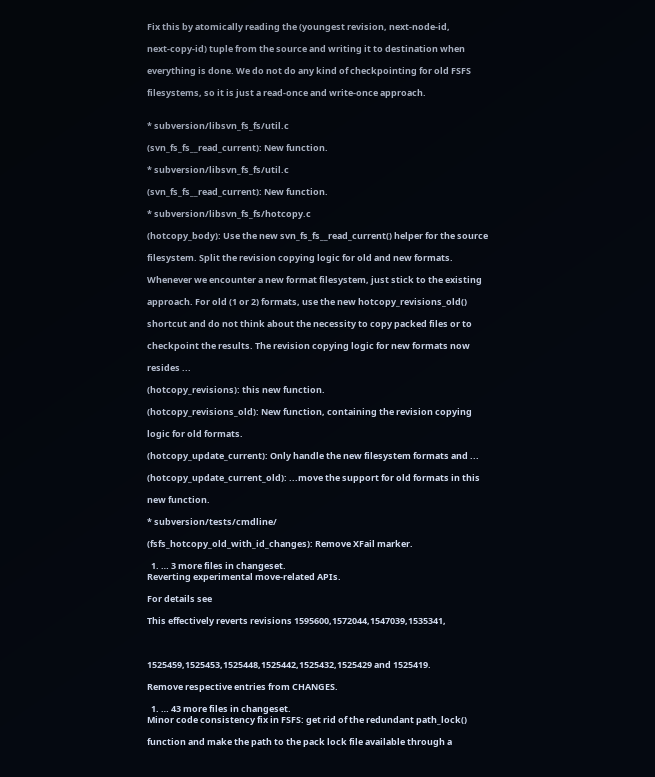Fix this by atomically reading the (youngest revision, next-node-id,

next-copy-id) tuple from the source and writing it to destination when

everything is done. We do not do any kind of checkpointing for old FSFS

filesystems, so it is just a read-once and write-once approach.


* subversion/libsvn_fs_fs/util.c

(svn_fs_fs__read_current): New function.

* subversion/libsvn_fs_fs/util.c

(svn_fs_fs__read_current): New function.

* subversion/libsvn_fs_fs/hotcopy.c

(hotcopy_body): Use the new svn_fs_fs__read_current() helper for the source

filesystem. Split the revision copying logic for old and new formats.

Whenever we encounter a new format filesystem, just stick to the existing

approach. For old (1 or 2) formats, use the new hotcopy_revisions_old()

shortcut and do not think about the necessity to copy packed files or to

checkpoint the results. The revision copying logic for new formats now

resides ...

(hotcopy_revisions): this new function.

(hotcopy_revisions_old): New function, containing the revision copying

logic for old formats.

(hotcopy_update_current): Only handle the new filesystem formats and ...

(hotcopy_update_current_old): ...move the support for old formats in this

new function.

* subversion/tests/cmdline/

(fsfs_hotcopy_old_with_id_changes): Remove XFail marker.

  1. … 3 more files in changeset.
Reverting experimental move-related APIs.

For details see

This effectively reverts revisions 1595600,1572044,1547039,1535341,



1525459,1525453,1525448,1525442,1525432,1525429 and 1525419.

Remove respective entries from CHANGES.

  1. … 43 more files in changeset.
Minor code consistency fix in FSFS: get rid of the redundant path_lock()

function and make the path to the pack lock file available through a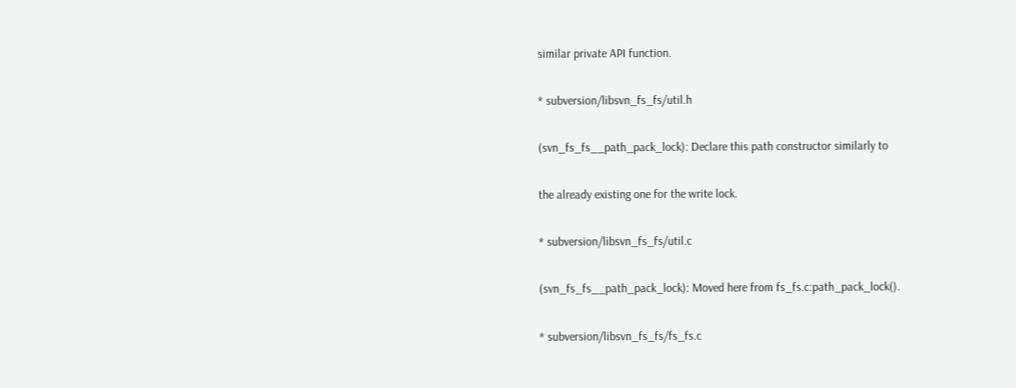similar private API function.

* subversion/libsvn_fs_fs/util.h

(svn_fs_fs__path_pack_lock): Declare this path constructor similarly to

the already existing one for the write lock.

* subversion/libsvn_fs_fs/util.c

(svn_fs_fs__path_pack_lock): Moved here from fs_fs.c:path_pack_lock().

* subversion/libsvn_fs_fs/fs_fs.c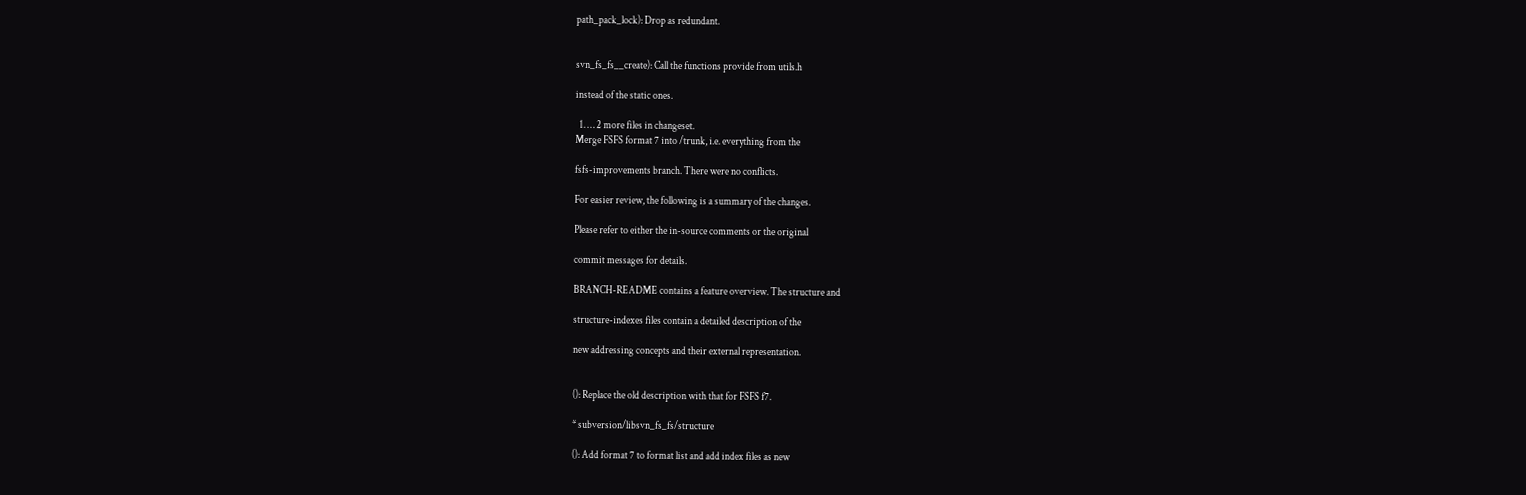path_pack_lock): Drop as redundant.


svn_fs_fs__create): Call the functions provide from utils.h

instead of the static ones.

  1. … 2 more files in changeset.
Merge FSFS format 7 into /trunk, i.e. everything from the

fsfs-improvements branch. There were no conflicts.

For easier review, the following is a summary of the changes.

Please refer to either the in-source comments or the original

commit messages for details.

BRANCH-README contains a feature overview. The structure and

structure-indexes files contain a detailed description of the

new addressing concepts and their external representation.


(): Replace the old description with that for FSFS f7.

* subversion/libsvn_fs_fs/structure

(): Add format 7 to format list and add index files as new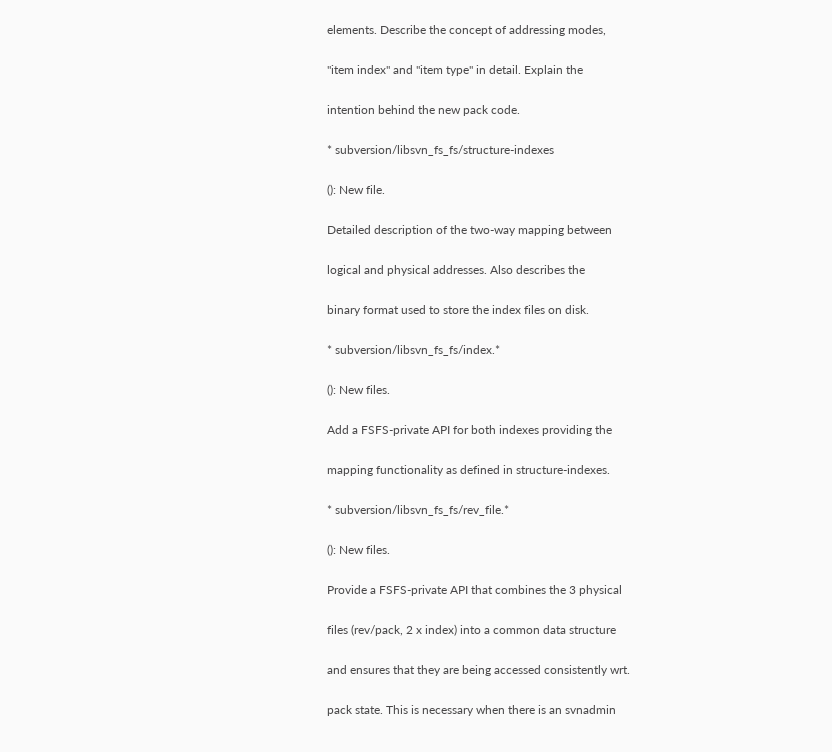elements. Describe the concept of addressing modes,

"item index" and "item type" in detail. Explain the

intention behind the new pack code.

* subversion/libsvn_fs_fs/structure-indexes

(): New file.

Detailed description of the two-way mapping between

logical and physical addresses. Also describes the

binary format used to store the index files on disk.

* subversion/libsvn_fs_fs/index.*

(): New files.

Add a FSFS-private API for both indexes providing the

mapping functionality as defined in structure-indexes.

* subversion/libsvn_fs_fs/rev_file.*

(): New files.

Provide a FSFS-private API that combines the 3 physical

files (rev/pack, 2 x index) into a common data structure

and ensures that they are being accessed consistently wrt.

pack state. This is necessary when there is an svnadmin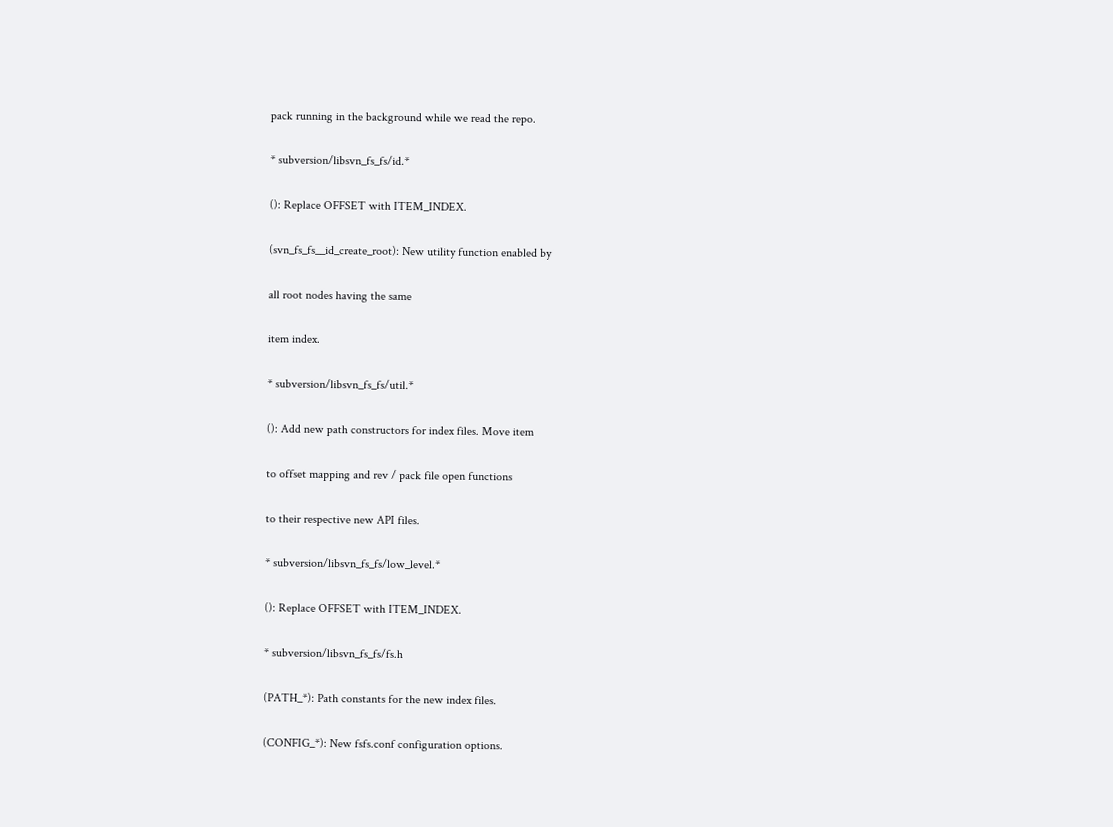pack running in the background while we read the repo.

* subversion/libsvn_fs_fs/id.*

(): Replace OFFSET with ITEM_INDEX.

(svn_fs_fs__id_create_root): New utility function enabled by

all root nodes having the same

item index.

* subversion/libsvn_fs_fs/util.*

(): Add new path constructors for index files. Move item

to offset mapping and rev / pack file open functions

to their respective new API files.

* subversion/libsvn_fs_fs/low_level.*

(): Replace OFFSET with ITEM_INDEX.

* subversion/libsvn_fs_fs/fs.h

(PATH_*): Path constants for the new index files.

(CONFIG_*): New fsfs.conf configuration options.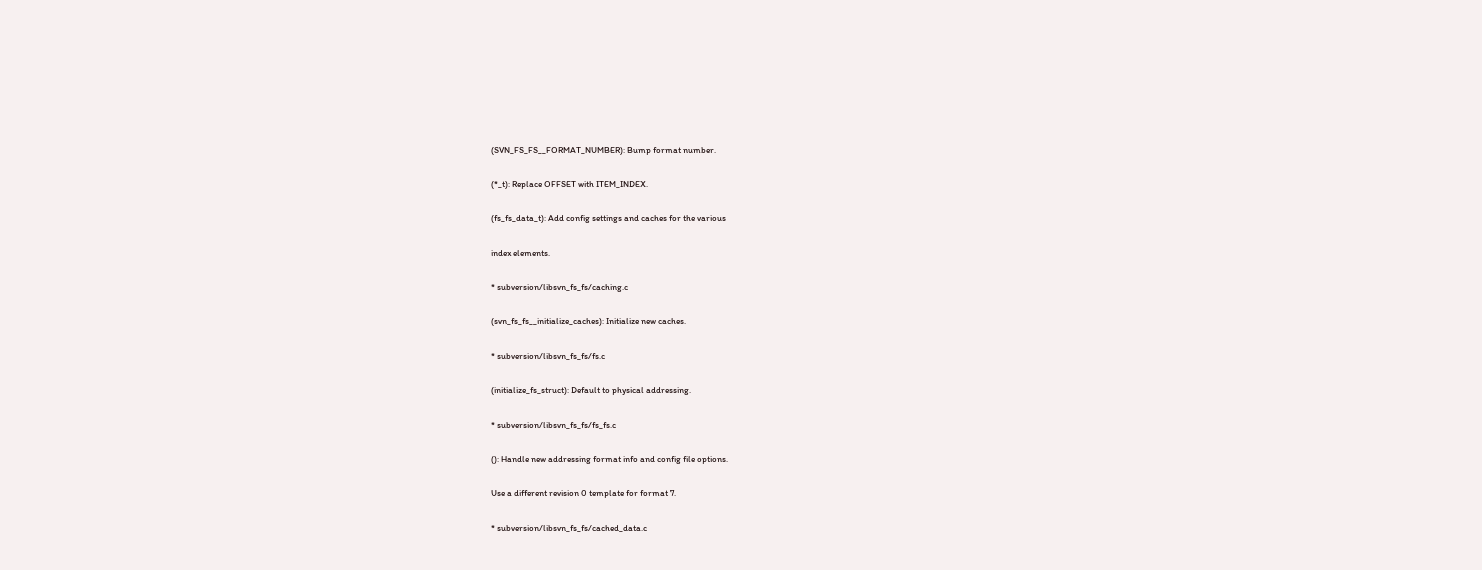(SVN_FS_FS__FORMAT_NUMBER): Bump format number.

(*_t): Replace OFFSET with ITEM_INDEX.

(fs_fs_data_t): Add config settings and caches for the various

index elements.

* subversion/libsvn_fs_fs/caching.c

(svn_fs_fs__initialize_caches): Initialize new caches.

* subversion/libsvn_fs_fs/fs.c

(initialize_fs_struct): Default to physical addressing.

* subversion/libsvn_fs_fs/fs_fs.c

(): Handle new addressing format info and config file options.

Use a different revision 0 template for format 7.

* subversion/libsvn_fs_fs/cached_data.c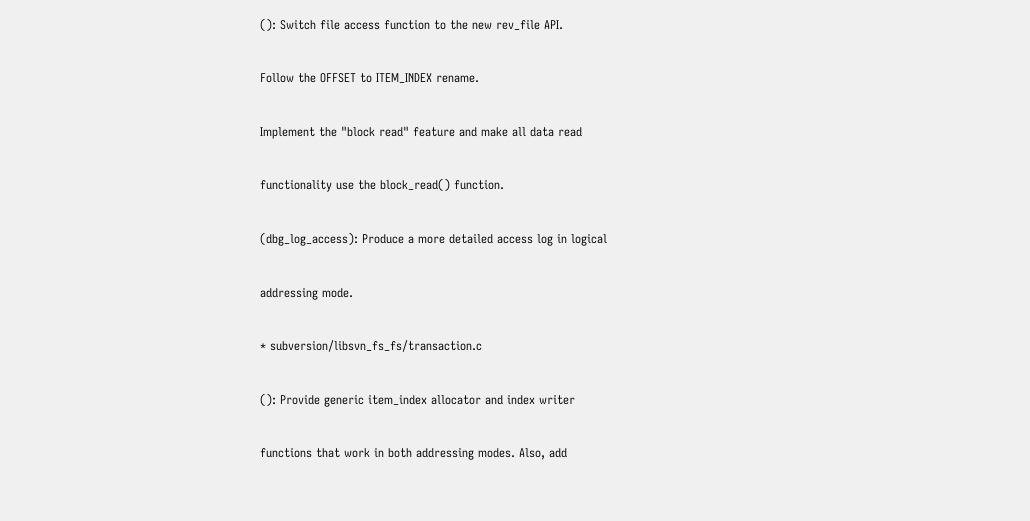(): Switch file access function to the new rev_file API.

Follow the OFFSET to ITEM_INDEX rename.

Implement the "block read" feature and make all data read

functionality use the block_read() function.

(dbg_log_access): Produce a more detailed access log in logical

addressing mode.

* subversion/libsvn_fs_fs/transaction.c

(): Provide generic item_index allocator and index writer

functions that work in both addressing modes. Also, add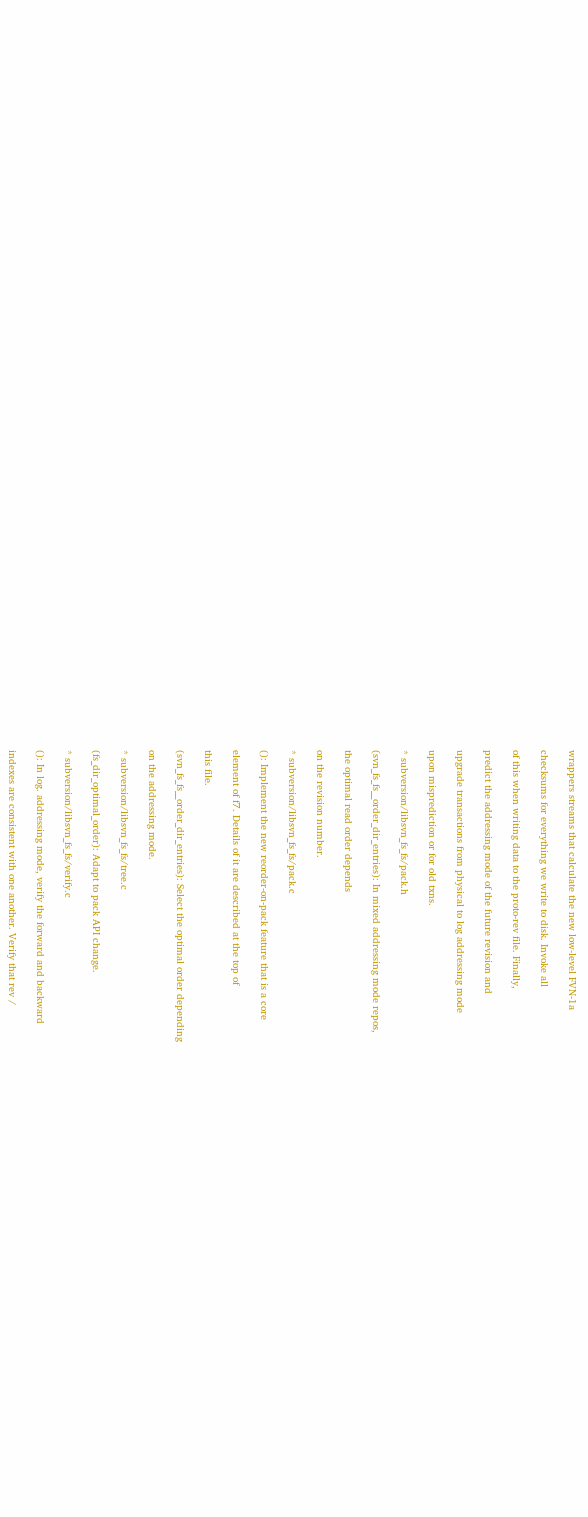wrappers streams that calculate the new low-level FVN-1a

checksums for everything we write to disk. Invoke all

of this when writing data to the proto-rev file. Finally,

predict the addressing mode of the future revision and

upgrade transactions from physical to log addressing mode

upon misprediction or for old txns.

* subversion/libsvn_fs_fs/pack.h

(svn_fs_fs__order_dir_entries): In mixed addressing mode repos,

the optimal read order depends

on the revision number.

* subversion/libsvn_fs_fs/pack.c

(): Implement the new reorder-on-pack feature that is a core

element of f7. Details of it are described at the top of

this file.

(svn_fs_fs__order_dir_entries): Select the optimal order depending

on the addressing mode.

* subversion/libsvn_fs_fs/tree.c

(fs_dir_optimal_order): Adapt to pack API change.

* subversion/libsvn_fs_fs/verify.c

(): In log. addressing mode, verify the forward and backward

indexes are consistent with one another. Verify that rev /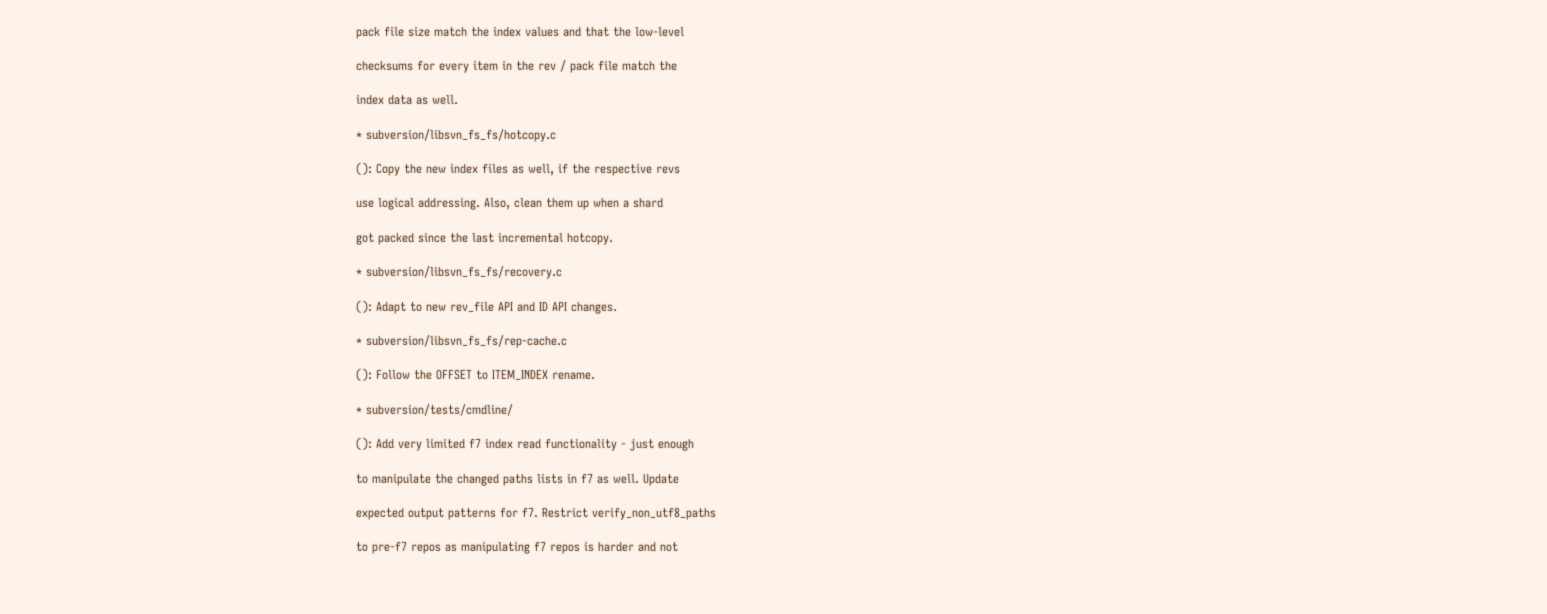pack file size match the index values and that the low-level

checksums for every item in the rev / pack file match the

index data as well.

* subversion/libsvn_fs_fs/hotcopy.c

(): Copy the new index files as well, if the respective revs

use logical addressing. Also, clean them up when a shard

got packed since the last incremental hotcopy.

* subversion/libsvn_fs_fs/recovery.c

(): Adapt to new rev_file API and ID API changes.

* subversion/libsvn_fs_fs/rep-cache.c

(): Follow the OFFSET to ITEM_INDEX rename.

* subversion/tests/cmdline/

(): Add very limited f7 index read functionality - just enough

to manipulate the changed paths lists in f7 as well. Update

expected output patterns for f7. Restrict verify_non_utf8_paths

to pre-f7 repos as manipulating f7 repos is harder and not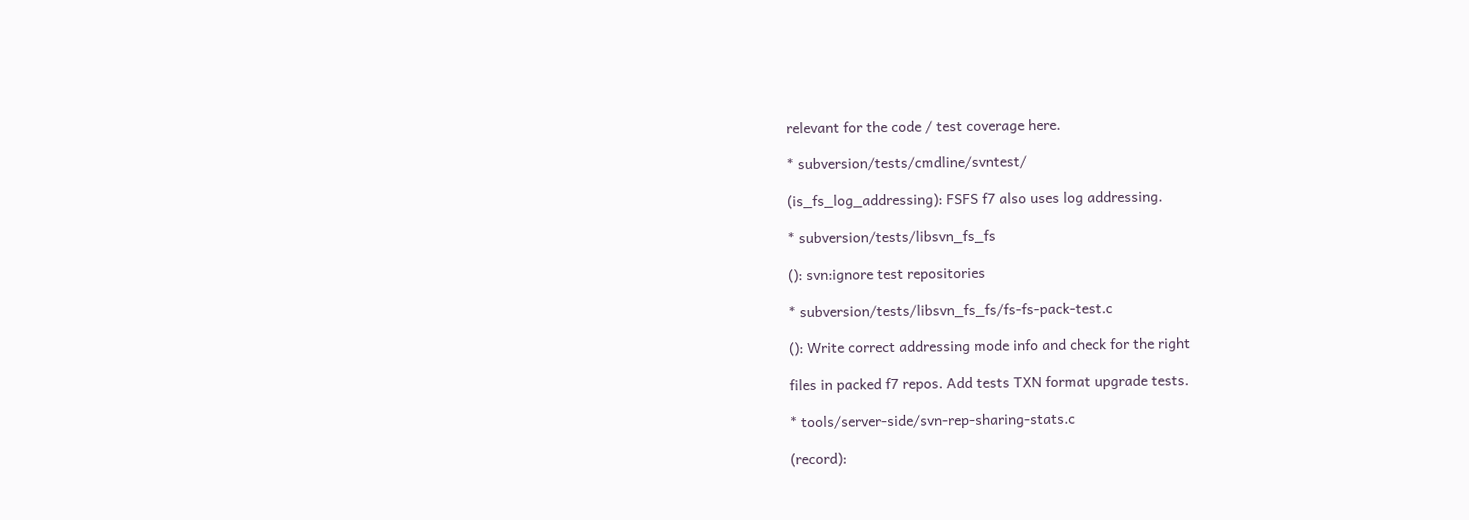relevant for the code / test coverage here.

* subversion/tests/cmdline/svntest/

(is_fs_log_addressing): FSFS f7 also uses log addressing.

* subversion/tests/libsvn_fs_fs

(): svn:ignore test repositories

* subversion/tests/libsvn_fs_fs/fs-fs-pack-test.c

(): Write correct addressing mode info and check for the right

files in packed f7 repos. Add tests TXN format upgrade tests.

* tools/server-side/svn-rep-sharing-stats.c

(record):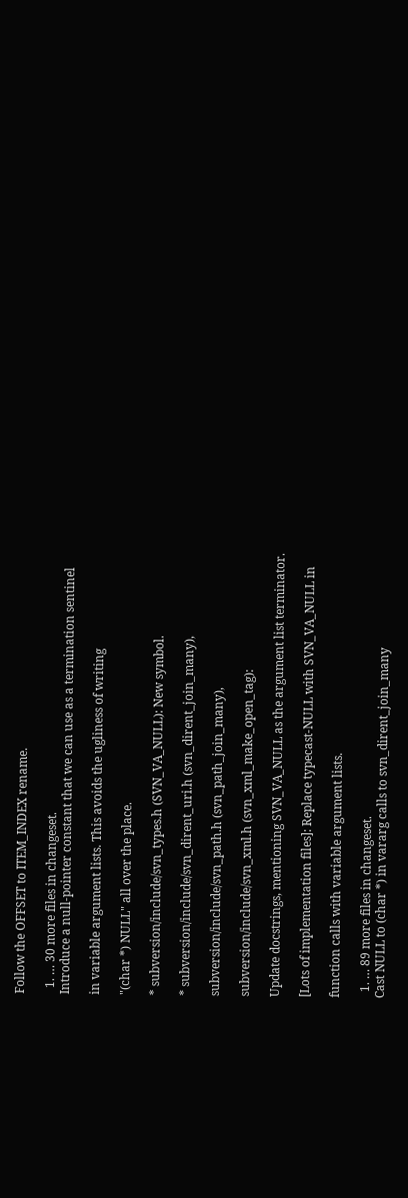Follow the OFFSET to ITEM_INDEX rename.

  1. … 30 more files in changeset.
Introduce a null-pointer constant that we can use as a termination sentinel

in variable argument lists. This avoids the ugliness of writing

"(char *) NULL" all over the place.

* subversion/include/svn_types.h (SVN_VA_NULL): New symbol.

* subversion/include/svn_dirent_uri.h (svn_dirent_join_many),

subversion/include/svn_path.h (svn_path_join_many),

subversion/include/svn_xml.h (svn_xml_make_open_tag):

Update docstrings, mentioning SVN_VA_NULL as the argument list terminator.

[Lots of implementation files]: Replace typecast-NULL with SVN_VA_NULL in

function calls with variable argument lists.

  1. … 89 more files in changeset.
Cast NULL to (char *) in vararg calls to svn_dirent_join_many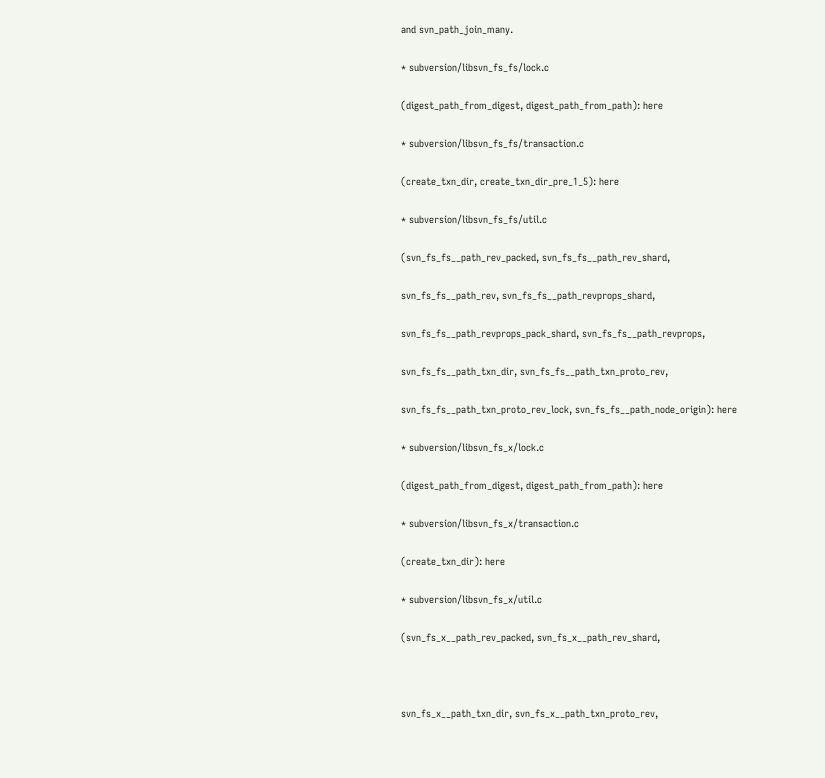and svn_path_join_many.

* subversion/libsvn_fs_fs/lock.c

(digest_path_from_digest, digest_path_from_path): here

* subversion/libsvn_fs_fs/transaction.c

(create_txn_dir, create_txn_dir_pre_1_5): here

* subversion/libsvn_fs_fs/util.c

(svn_fs_fs__path_rev_packed, svn_fs_fs__path_rev_shard,

svn_fs_fs__path_rev, svn_fs_fs__path_revprops_shard,

svn_fs_fs__path_revprops_pack_shard, svn_fs_fs__path_revprops,

svn_fs_fs__path_txn_dir, svn_fs_fs__path_txn_proto_rev,

svn_fs_fs__path_txn_proto_rev_lock, svn_fs_fs__path_node_origin): here

* subversion/libsvn_fs_x/lock.c

(digest_path_from_digest, digest_path_from_path): here

* subversion/libsvn_fs_x/transaction.c

(create_txn_dir): here

* subversion/libsvn_fs_x/util.c

(svn_fs_x__path_rev_packed, svn_fs_x__path_rev_shard,



svn_fs_x__path_txn_dir, svn_fs_x__path_txn_proto_rev,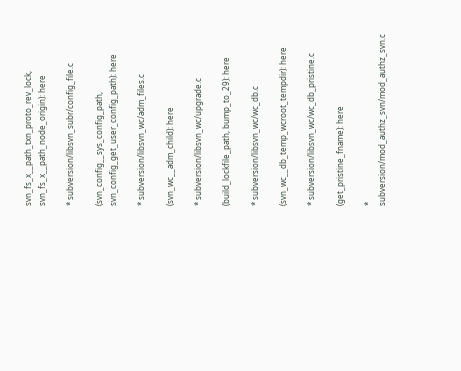svn_fs_x__path_txn_proto_rev_lock, svn_fs_x__path_node_origin): here

* subversion/libsvn_subr/config_file.c

(svn_config__sys_config_path, svn_config_get_user_config_path): here

* subversion/libsvn_wc/adm_files.c

(svn_wc__adm_child): here

* subversion/libsvn_wc/upgrade.c

(build_lockfile_path, bump_to_29): here

* subversion/libsvn_wc/wc_db.c

(svn_wc__db_temp_wcroot_tempdir): here

* subversion/libsvn_wc/wc_db_pristine.c

(get_pristine_fname): here

* subversion/mod_authz_svn/mod_authz_svn.c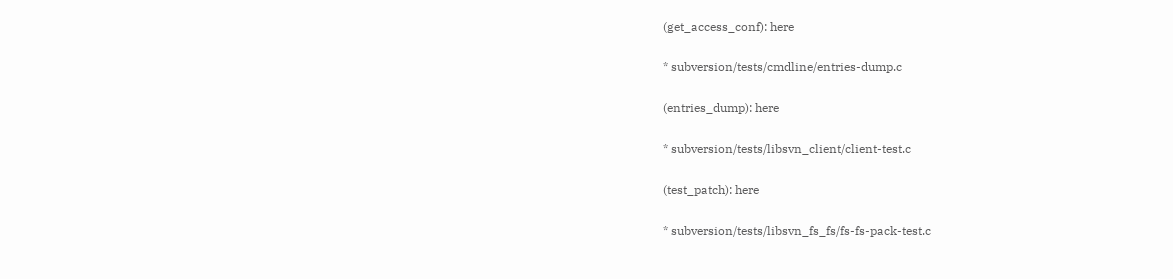(get_access_conf): here

* subversion/tests/cmdline/entries-dump.c

(entries_dump): here

* subversion/tests/libsvn_client/client-test.c

(test_patch): here

* subversion/tests/libsvn_fs_fs/fs-fs-pack-test.c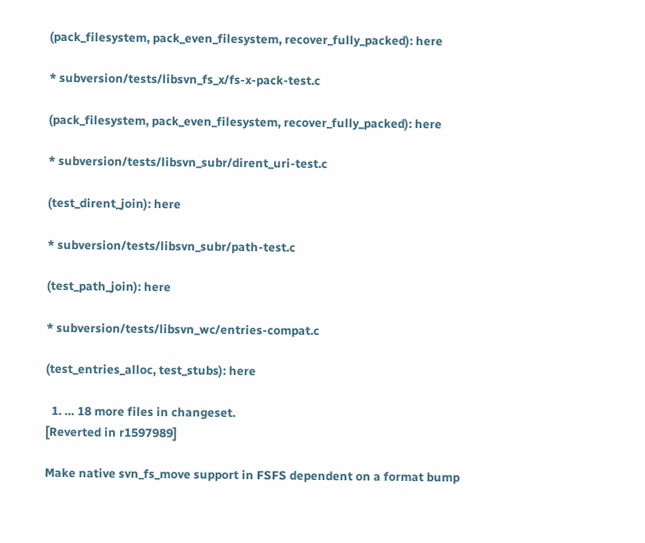(pack_filesystem, pack_even_filesystem, recover_fully_packed): here

* subversion/tests/libsvn_fs_x/fs-x-pack-test.c

(pack_filesystem, pack_even_filesystem, recover_fully_packed): here

* subversion/tests/libsvn_subr/dirent_uri-test.c

(test_dirent_join): here

* subversion/tests/libsvn_subr/path-test.c

(test_path_join): here

* subversion/tests/libsvn_wc/entries-compat.c

(test_entries_alloc, test_stubs): here

  1. … 18 more files in changeset.
[Reverted in r1597989]

Make native svn_fs_move support in FSFS dependent on a format bump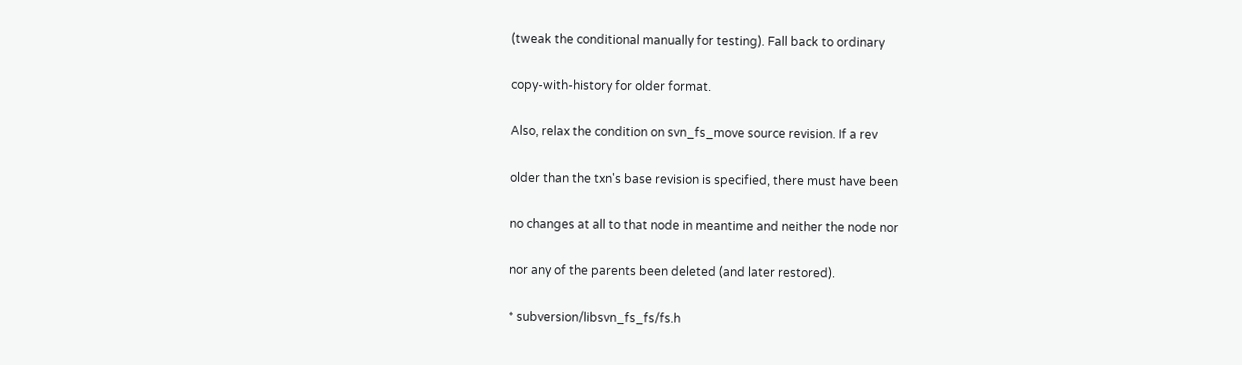(tweak the conditional manually for testing). Fall back to ordinary

copy-with-history for older format.

Also, relax the condition on svn_fs_move source revision. If a rev

older than the txn's base revision is specified, there must have been

no changes at all to that node in meantime and neither the node nor

nor any of the parents been deleted (and later restored).

* subversion/libsvn_fs_fs/fs.h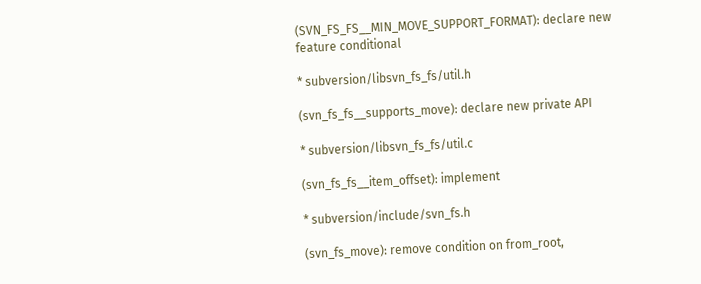(SVN_FS_FS__MIN_MOVE_SUPPORT_FORMAT): declare new feature conditional

* subversion/libsvn_fs_fs/util.h

(svn_fs_fs__supports_move): declare new private API

* subversion/libsvn_fs_fs/util.c

(svn_fs_fs__item_offset): implement

* subversion/include/svn_fs.h

(svn_fs_move): remove condition on from_root,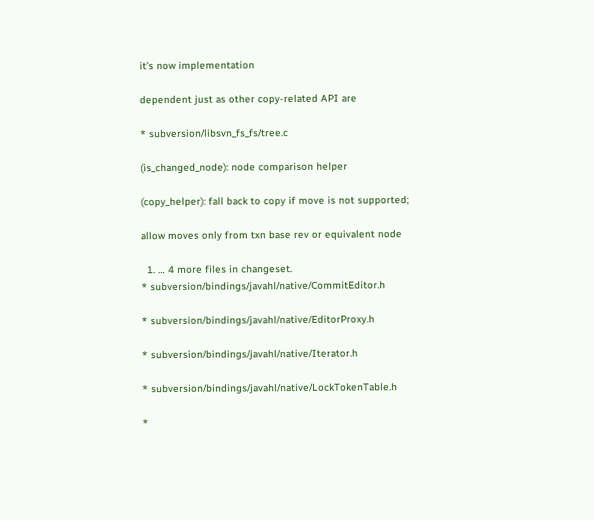it's now implementation

dependent just as other copy-related API are

* subversion/libsvn_fs_fs/tree.c

(is_changed_node): node comparison helper

(copy_helper): fall back to copy if move is not supported;

allow moves only from txn base rev or equivalent node

  1. … 4 more files in changeset.
* subversion/bindings/javahl/native/CommitEditor.h

* subversion/bindings/javahl/native/EditorProxy.h

* subversion/bindings/javahl/native/Iterator.h

* subversion/bindings/javahl/native/LockTokenTable.h

*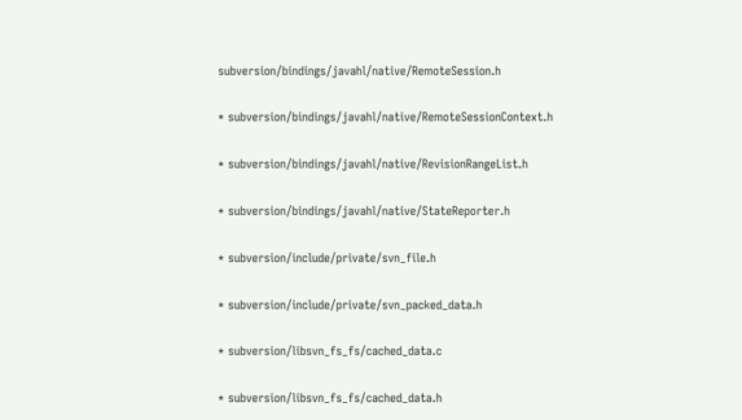subversion/bindings/javahl/native/RemoteSession.h

* subversion/bindings/javahl/native/RemoteSessionContext.h

* subversion/bindings/javahl/native/RevisionRangeList.h

* subversion/bindings/javahl/native/StateReporter.h

* subversion/include/private/svn_file.h

* subversion/include/private/svn_packed_data.h

* subversion/libsvn_fs_fs/cached_data.c

* subversion/libsvn_fs_fs/cached_data.h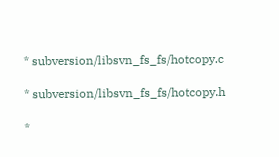* subversion/libsvn_fs_fs/hotcopy.c

* subversion/libsvn_fs_fs/hotcopy.h

*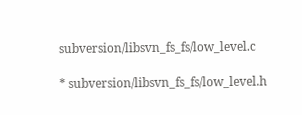subversion/libsvn_fs_fs/low_level.c

* subversion/libsvn_fs_fs/low_level.h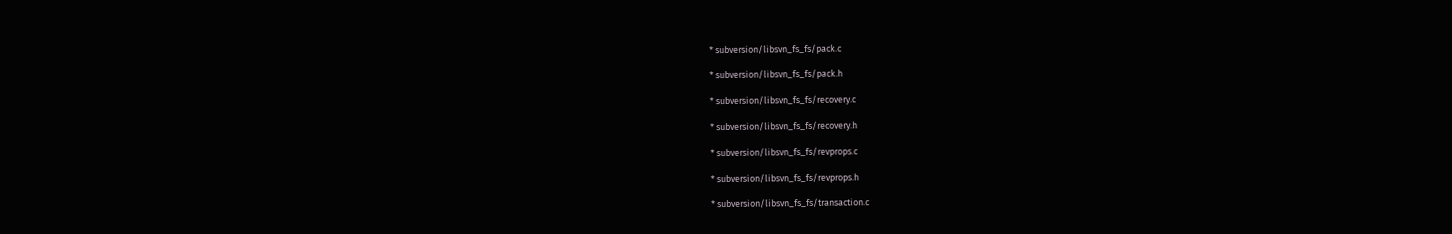* subversion/libsvn_fs_fs/pack.c

* subversion/libsvn_fs_fs/pack.h

* subversion/libsvn_fs_fs/recovery.c

* subversion/libsvn_fs_fs/recovery.h

* subversion/libsvn_fs_fs/revprops.c

* subversion/libsvn_fs_fs/revprops.h

* subversion/libsvn_fs_fs/transaction.c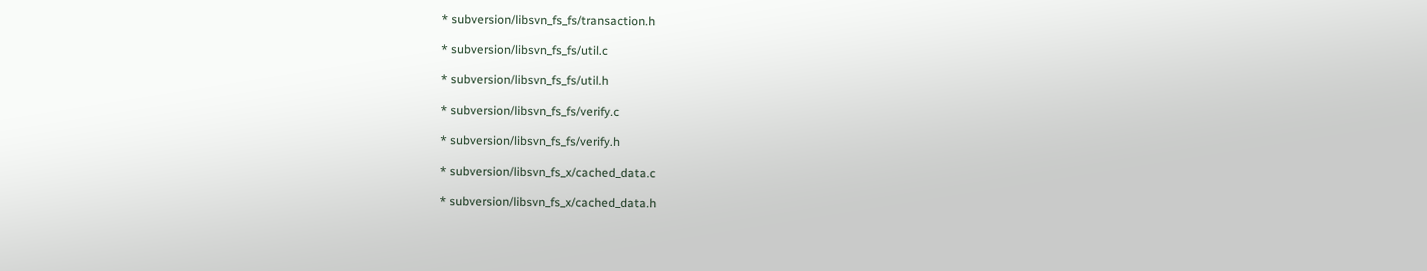* subversion/libsvn_fs_fs/transaction.h

* subversion/libsvn_fs_fs/util.c

* subversion/libsvn_fs_fs/util.h

* subversion/libsvn_fs_fs/verify.c

* subversion/libsvn_fs_fs/verify.h

* subversion/libsvn_fs_x/cached_data.c

* subversion/libsvn_fs_x/cached_data.h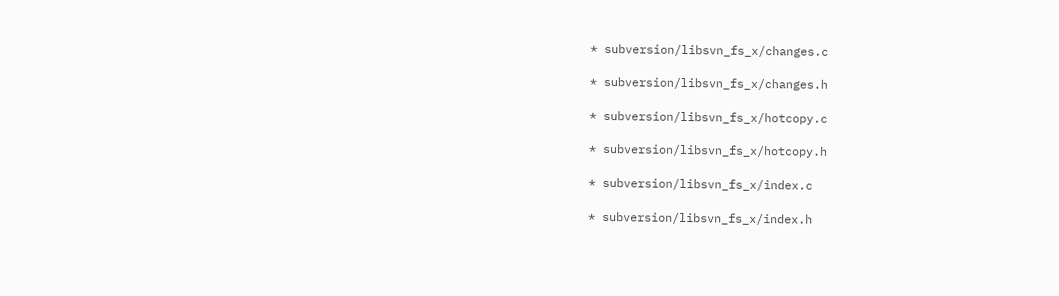* subversion/libsvn_fs_x/changes.c

* subversion/libsvn_fs_x/changes.h

* subversion/libsvn_fs_x/hotcopy.c

* subversion/libsvn_fs_x/hotcopy.h

* subversion/libsvn_fs_x/index.c

* subversion/libsvn_fs_x/index.h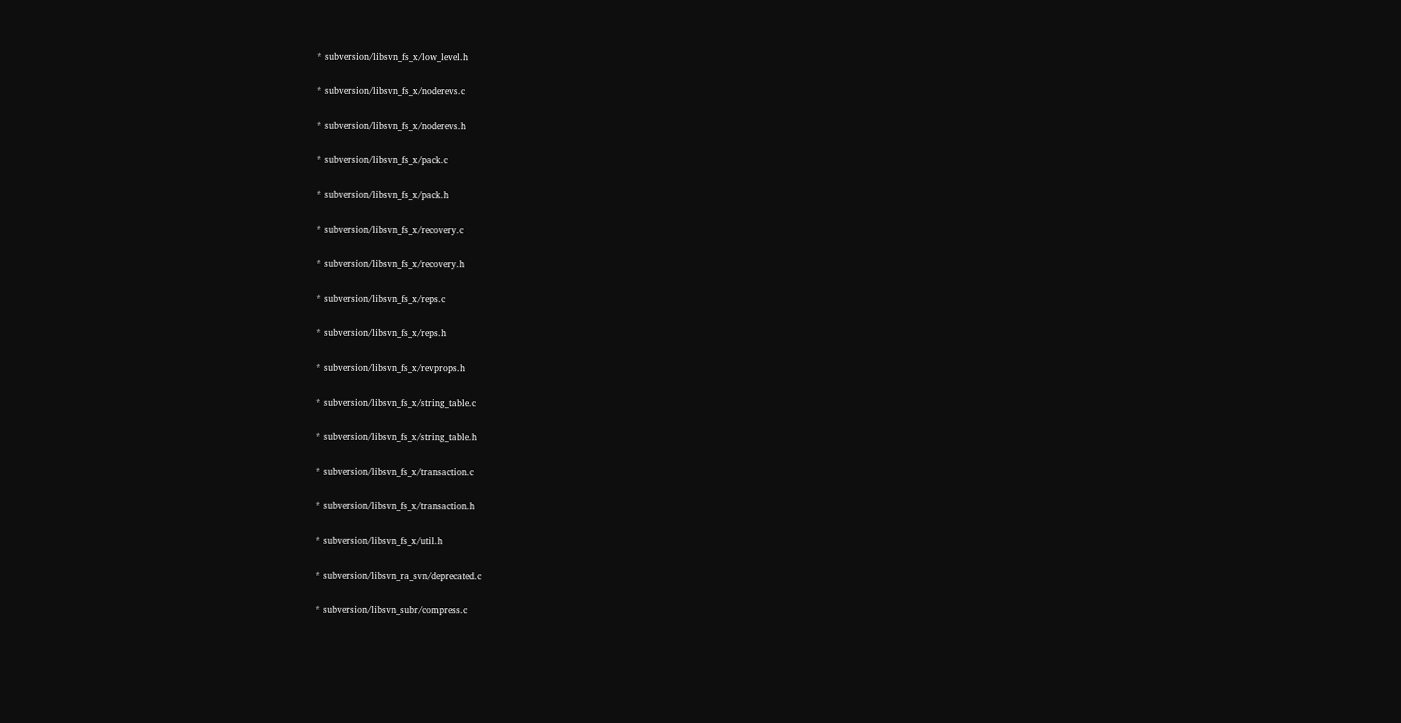* subversion/libsvn_fs_x/low_level.h

* subversion/libsvn_fs_x/noderevs.c

* subversion/libsvn_fs_x/noderevs.h

* subversion/libsvn_fs_x/pack.c

* subversion/libsvn_fs_x/pack.h

* subversion/libsvn_fs_x/recovery.c

* subversion/libsvn_fs_x/recovery.h

* subversion/libsvn_fs_x/reps.c

* subversion/libsvn_fs_x/reps.h

* subversion/libsvn_fs_x/revprops.h

* subversion/libsvn_fs_x/string_table.c

* subversion/libsvn_fs_x/string_table.h

* subversion/libsvn_fs_x/transaction.c

* subversion/libsvn_fs_x/transaction.h

* subversion/libsvn_fs_x/util.h

* subversion/libsvn_ra_svn/deprecated.c

* subversion/libsvn_subr/compress.c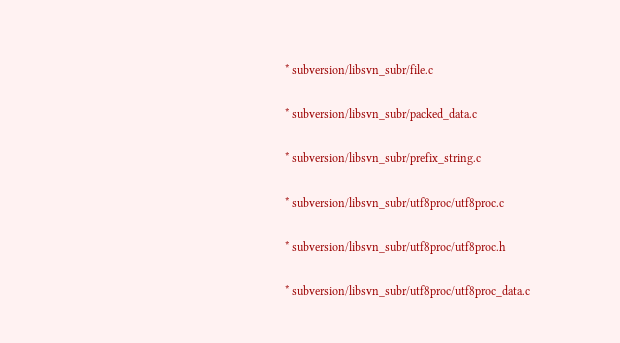* subversion/libsvn_subr/file.c

* subversion/libsvn_subr/packed_data.c

* subversion/libsvn_subr/prefix_string.c

* subversion/libsvn_subr/utf8proc/utf8proc.c

* subversion/libsvn_subr/utf8proc/utf8proc.h

* subversion/libsvn_subr/utf8proc/utf8proc_data.c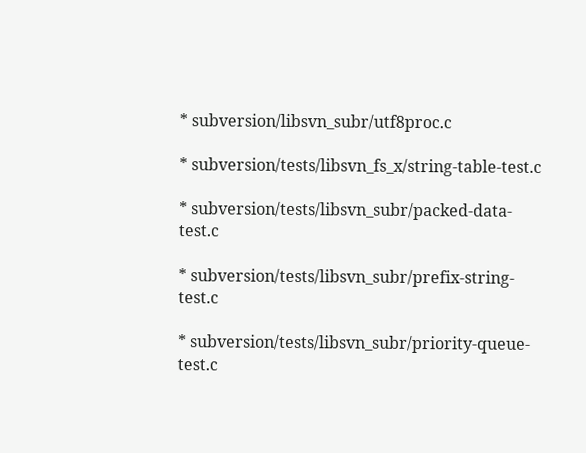* subversion/libsvn_subr/utf8proc.c

* subversion/tests/libsvn_fs_x/string-table-test.c

* subversion/tests/libsvn_subr/packed-data-test.c

* subversion/tests/libsvn_subr/prefix-string-test.c

* subversion/tests/libsvn_subr/priority-queue-test.c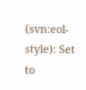(svn:eol-style): Set to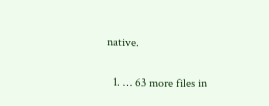native.

  1. … 63 more files in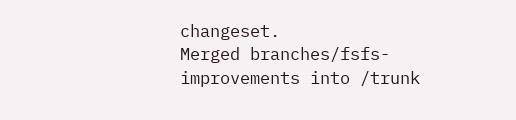changeset.
Merged branches/fsfs-improvements into /trunk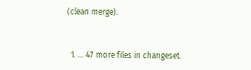(clean merge).


  1. … 47 more files in changeset.